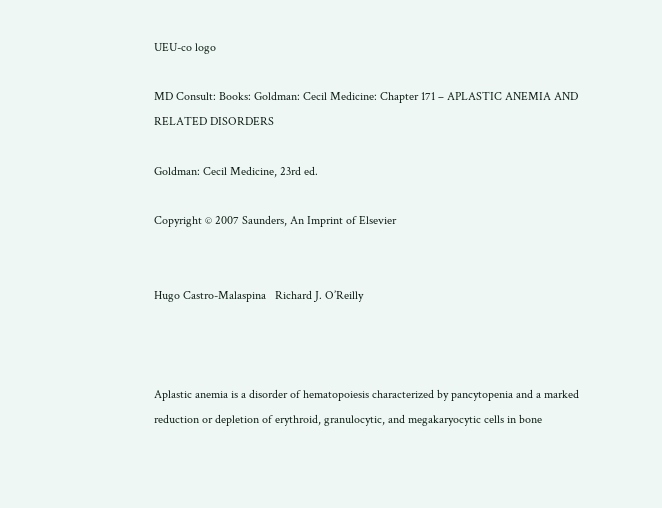UEU-co logo

MD Consult: Books: Goldman: Cecil Medicine: Chapter 171 – APLASTIC ANEMIA AND RELATED DISORDERS

Goldman: Cecil Medicine, 23rd ed.

Copyright © 2007 Saunders, An Imprint of Elsevier


Hugo Castro-Malaspina   Richard J. O’Reilly



Aplastic anemia is a disorder of hematopoiesis characterized by pancytopenia and a marked reduction or depletion of erythroid, granulocytic, and megakaryocytic cells in bone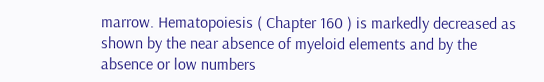marrow. Hematopoiesis ( Chapter 160 ) is markedly decreased as shown by the near absence of myeloid elements and by the absence or low numbers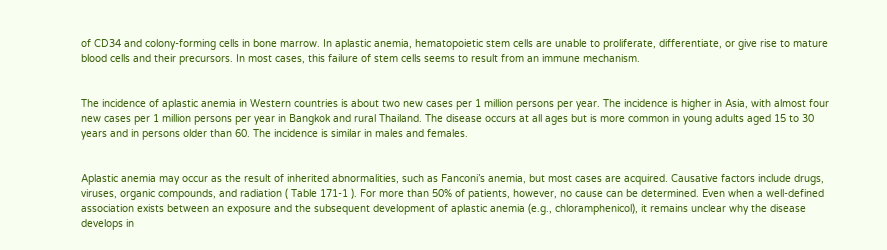of CD34 and colony-forming cells in bone marrow. In aplastic anemia, hematopoietic stem cells are unable to proliferate, differentiate, or give rise to mature blood cells and their precursors. In most cases, this failure of stem cells seems to result from an immune mechanism.


The incidence of aplastic anemia in Western countries is about two new cases per 1 million persons per year. The incidence is higher in Asia, with almost four new cases per 1 million persons per year in Bangkok and rural Thailand. The disease occurs at all ages but is more common in young adults aged 15 to 30 years and in persons older than 60. The incidence is similar in males and females.


Aplastic anemia may occur as the result of inherited abnormalities, such as Fanconi’s anemia, but most cases are acquired. Causative factors include drugs, viruses, organic compounds, and radiation ( Table 171-1 ). For more than 50% of patients, however, no cause can be determined. Even when a well-defined association exists between an exposure and the subsequent development of aplastic anemia (e.g., chloramphenicol), it remains unclear why the disease develops in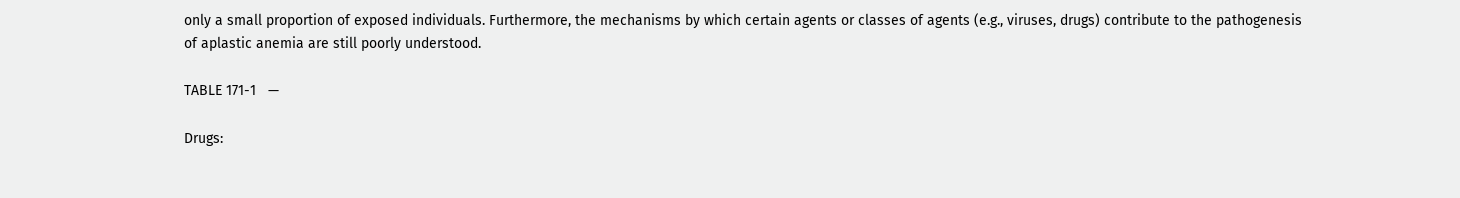only a small proportion of exposed individuals. Furthermore, the mechanisms by which certain agents or classes of agents (e.g., viruses, drugs) contribute to the pathogenesis of aplastic anemia are still poorly understood.

TABLE 171-1   —

Drugs: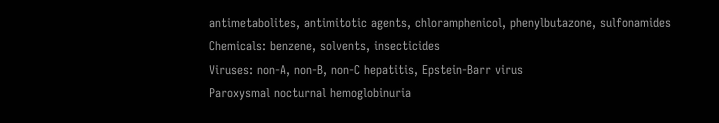antimetabolites, antimitotic agents, chloramphenicol, phenylbutazone, sulfonamides
Chemicals: benzene, solvents, insecticides
Viruses: non-A, non-B, non-C hepatitis, Epstein-Barr virus
Paroxysmal nocturnal hemoglobinuria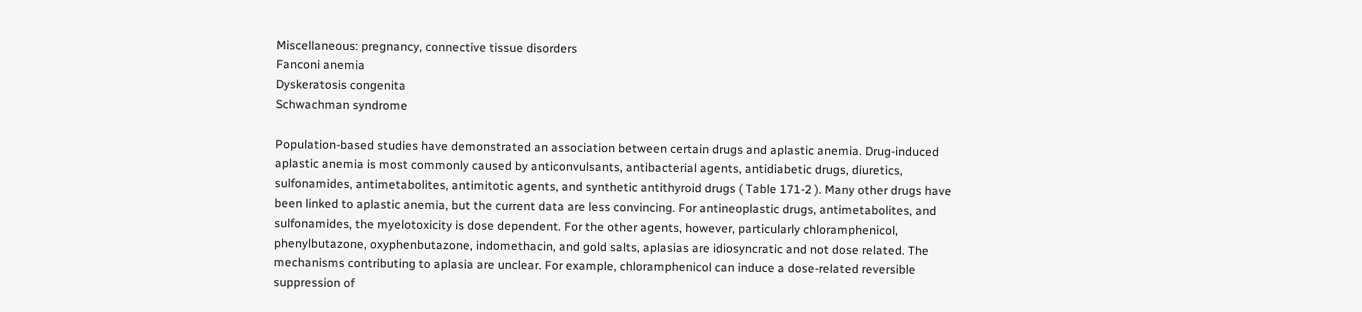Miscellaneous: pregnancy, connective tissue disorders
Fanconi anemia
Dyskeratosis congenita
Schwachman syndrome

Population-based studies have demonstrated an association between certain drugs and aplastic anemia. Drug-induced aplastic anemia is most commonly caused by anticonvulsants, antibacterial agents, antidiabetic drugs, diuretics, sulfonamides, antimetabolites, antimitotic agents, and synthetic antithyroid drugs ( Table 171-2 ). Many other drugs have been linked to aplastic anemia, but the current data are less convincing. For antineoplastic drugs, antimetabolites, and sulfonamides, the myelotoxicity is dose dependent. For the other agents, however, particularly chloramphenicol, phenylbutazone, oxyphenbutazone, indomethacin, and gold salts, aplasias are idiosyncratic and not dose related. The mechanisms contributing to aplasia are unclear. For example, chloramphenicol can induce a dose-related reversible suppression of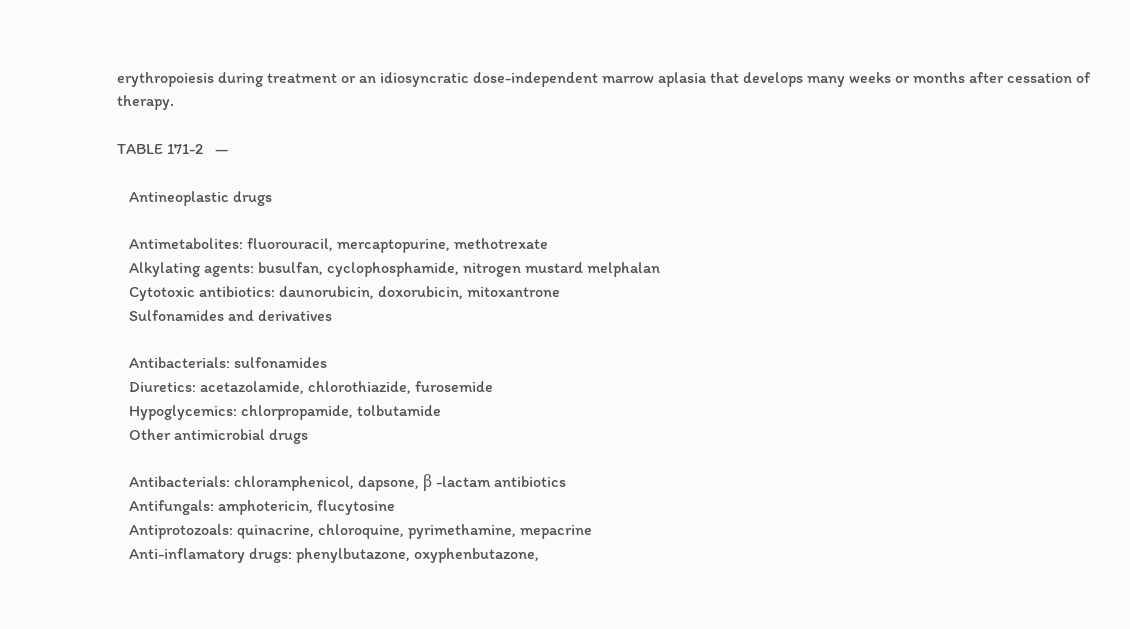erythropoiesis during treatment or an idiosyncratic dose-independent marrow aplasia that develops many weeks or months after cessation of therapy.

TABLE 171-2   —

   Antineoplastic drugs

   Antimetabolites: fluorouracil, mercaptopurine, methotrexate
   Alkylating agents: busulfan, cyclophosphamide, nitrogen mustard melphalan
   Cytotoxic antibiotics: daunorubicin, doxorubicin, mitoxantrone
   Sulfonamides and derivatives

   Antibacterials: sulfonamides
   Diuretics: acetazolamide, chlorothiazide, furosemide
   Hypoglycemics: chlorpropamide, tolbutamide
   Other antimicrobial drugs

   Antibacterials: chloramphenicol, dapsone, β -lactam antibiotics
   Antifungals: amphotericin, flucytosine
   Antiprotozoals: quinacrine, chloroquine, pyrimethamine, mepacrine
   Anti-inflamatory drugs: phenylbutazone, oxyphenbutazone,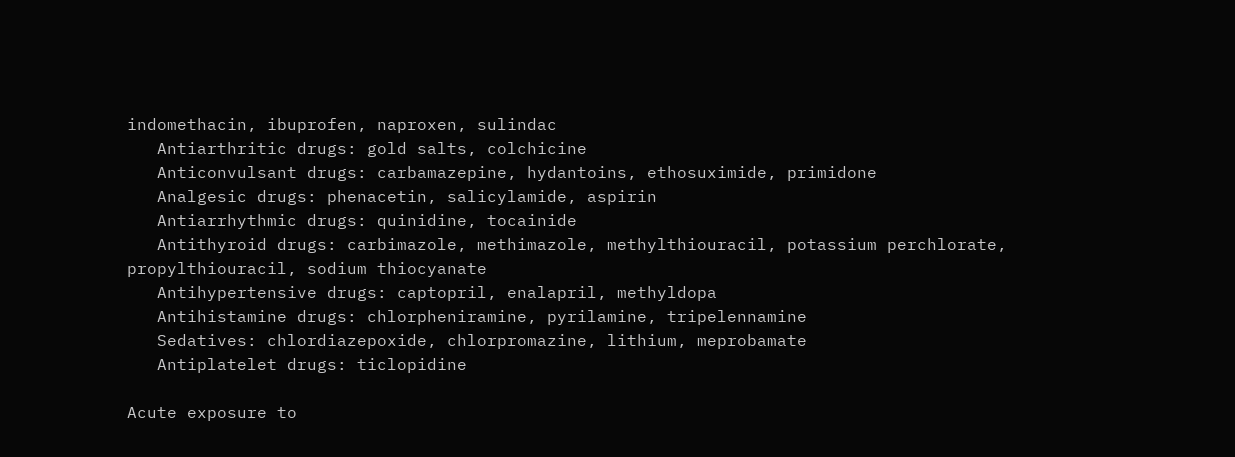indomethacin, ibuprofen, naproxen, sulindac
   Antiarthritic drugs: gold salts, colchicine
   Anticonvulsant drugs: carbamazepine, hydantoins, ethosuximide, primidone
   Analgesic drugs: phenacetin, salicylamide, aspirin
   Antiarrhythmic drugs: quinidine, tocainide
   Antithyroid drugs: carbimazole, methimazole, methylthiouracil, potassium perchlorate, propylthiouracil, sodium thiocyanate
   Antihypertensive drugs: captopril, enalapril, methyldopa
   Antihistamine drugs: chlorpheniramine, pyrilamine, tripelennamine
   Sedatives: chlordiazepoxide, chlorpromazine, lithium, meprobamate
   Antiplatelet drugs: ticlopidine

Acute exposure to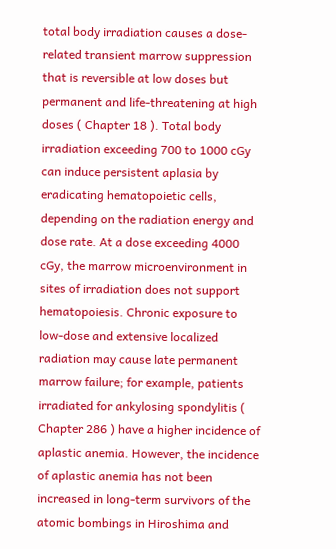total body irradiation causes a dose-related transient marrow suppression that is reversible at low doses but permanent and life-threatening at high doses ( Chapter 18 ). Total body irradiation exceeding 700 to 1000 cGy can induce persistent aplasia by eradicating hematopoietic cells, depending on the radiation energy and dose rate. At a dose exceeding 4000 cGy, the marrow microenvironment in sites of irradiation does not support hematopoiesis. Chronic exposure to low-dose and extensive localized radiation may cause late permanent marrow failure; for example, patients irradiated for ankylosing spondylitis ( Chapter 286 ) have a higher incidence of aplastic anemia. However, the incidence of aplastic anemia has not been increased in long-term survivors of the atomic bombings in Hiroshima and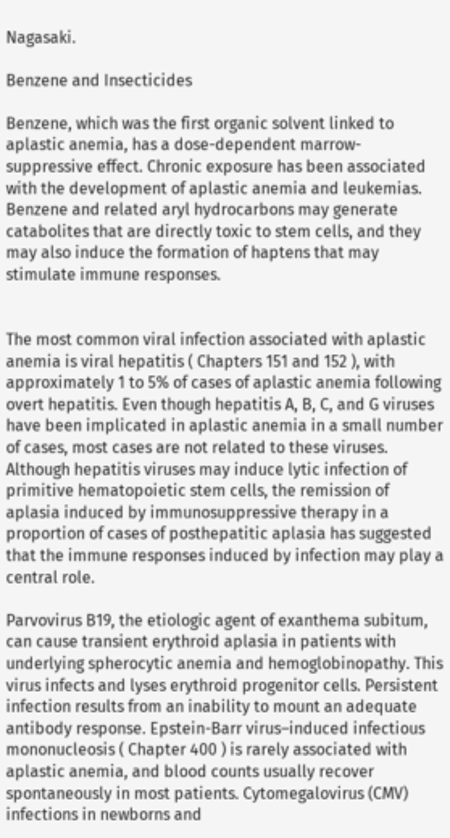Nagasaki.

Benzene and Insecticides

Benzene, which was the first organic solvent linked to aplastic anemia, has a dose-dependent marrow-suppressive effect. Chronic exposure has been associated with the development of aplastic anemia and leukemias. Benzene and related aryl hydrocarbons may generate catabolites that are directly toxic to stem cells, and they may also induce the formation of haptens that may stimulate immune responses.


The most common viral infection associated with aplastic anemia is viral hepatitis ( Chapters 151 and 152 ), with approximately 1 to 5% of cases of aplastic anemia following overt hepatitis. Even though hepatitis A, B, C, and G viruses have been implicated in aplastic anemia in a small number of cases, most cases are not related to these viruses. Although hepatitis viruses may induce lytic infection of primitive hematopoietic stem cells, the remission of aplasia induced by immunosuppressive therapy in a proportion of cases of posthepatitic aplasia has suggested that the immune responses induced by infection may play a central role.

Parvovirus B19, the etiologic agent of exanthema subitum, can cause transient erythroid aplasia in patients with underlying spherocytic anemia and hemoglobinopathy. This virus infects and lyses erythroid progenitor cells. Persistent infection results from an inability to mount an adequate antibody response. Epstein-Barr virus–induced infectious mononucleosis ( Chapter 400 ) is rarely associated with aplastic anemia, and blood counts usually recover spontaneously in most patients. Cytomegalovirus (CMV) infections in newborns and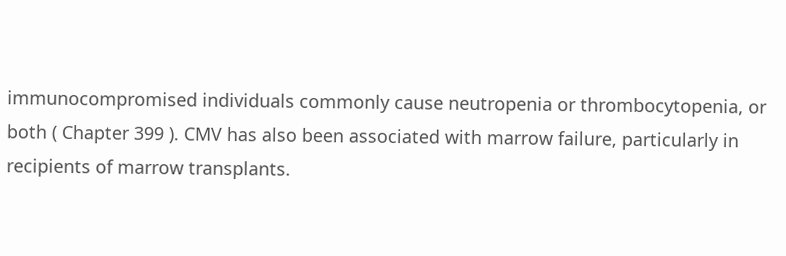immunocompromised individuals commonly cause neutropenia or thrombocytopenia, or both ( Chapter 399 ). CMV has also been associated with marrow failure, particularly in recipients of marrow transplants.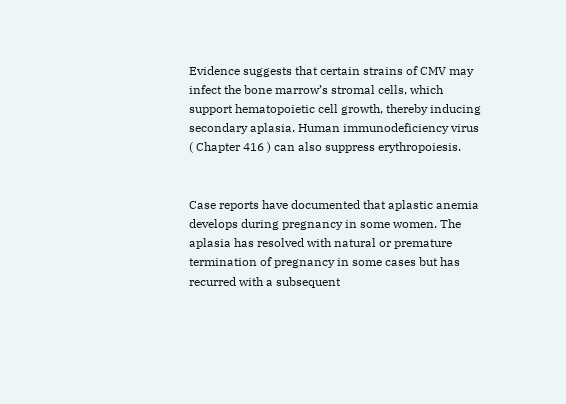Evidence suggests that certain strains of CMV may infect the bone marrow’s stromal cells, which support hematopoietic cell growth, thereby inducing secondary aplasia. Human immunodeficiency virus ( Chapter 416 ) can also suppress erythropoiesis.


Case reports have documented that aplastic anemia develops during pregnancy in some women. The aplasia has resolved with natural or premature termination of pregnancy in some cases but has recurred with a subsequent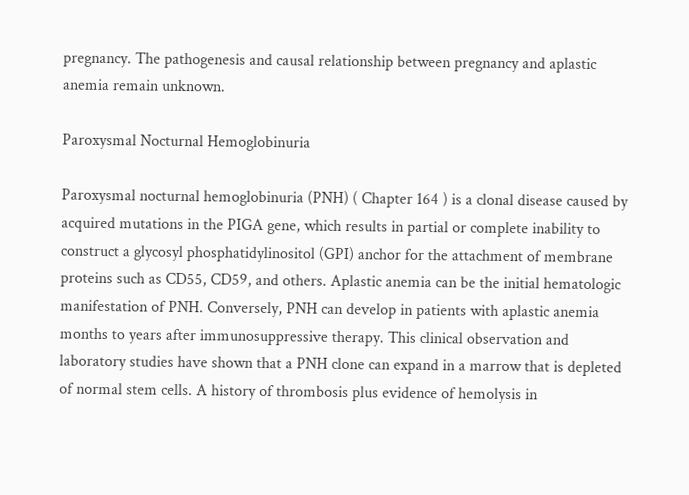pregnancy. The pathogenesis and causal relationship between pregnancy and aplastic anemia remain unknown.

Paroxysmal Nocturnal Hemoglobinuria

Paroxysmal nocturnal hemoglobinuria (PNH) ( Chapter 164 ) is a clonal disease caused by acquired mutations in the PIGA gene, which results in partial or complete inability to construct a glycosyl phosphatidylinositol (GPI) anchor for the attachment of membrane proteins such as CD55, CD59, and others. Aplastic anemia can be the initial hematologic manifestation of PNH. Conversely, PNH can develop in patients with aplastic anemia months to years after immunosuppressive therapy. This clinical observation and laboratory studies have shown that a PNH clone can expand in a marrow that is depleted of normal stem cells. A history of thrombosis plus evidence of hemolysis in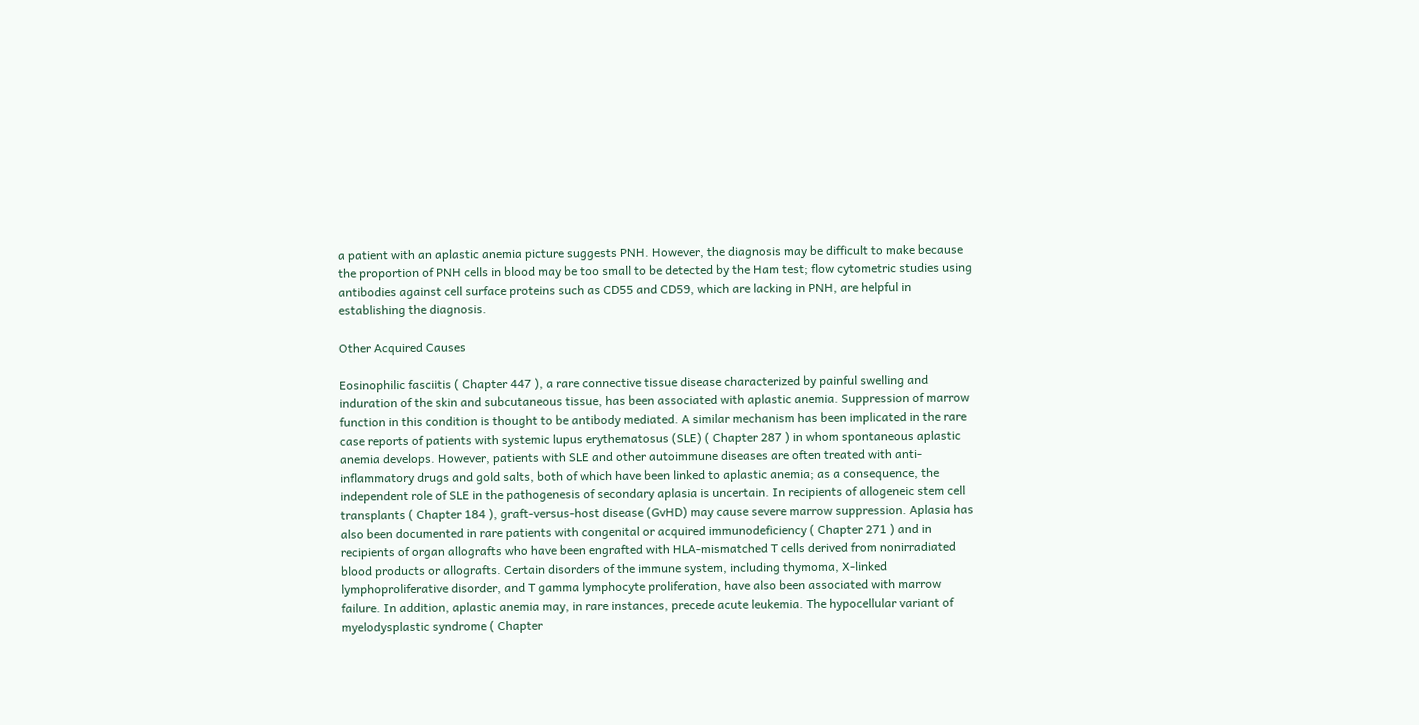a patient with an aplastic anemia picture suggests PNH. However, the diagnosis may be difficult to make because the proportion of PNH cells in blood may be too small to be detected by the Ham test; flow cytometric studies using antibodies against cell surface proteins such as CD55 and CD59, which are lacking in PNH, are helpful in establishing the diagnosis.

Other Acquired Causes

Eosinophilic fasciitis ( Chapter 447 ), a rare connective tissue disease characterized by painful swelling and induration of the skin and subcutaneous tissue, has been associated with aplastic anemia. Suppression of marrow function in this condition is thought to be antibody mediated. A similar mechanism has been implicated in the rare case reports of patients with systemic lupus erythematosus (SLE) ( Chapter 287 ) in whom spontaneous aplastic anemia develops. However, patients with SLE and other autoimmune diseases are often treated with anti-inflammatory drugs and gold salts, both of which have been linked to aplastic anemia; as a consequence, the independent role of SLE in the pathogenesis of secondary aplasia is uncertain. In recipients of allogeneic stem cell transplants ( Chapter 184 ), graft-versus-host disease (GvHD) may cause severe marrow suppression. Aplasia has also been documented in rare patients with congenital or acquired immunodeficiency ( Chapter 271 ) and in recipients of organ allografts who have been engrafted with HLA-mismatched T cells derived from nonirradiated blood products or allografts. Certain disorders of the immune system, including thymoma, X-linked lymphoproliferative disorder, and T gamma lymphocyte proliferation, have also been associated with marrow failure. In addition, aplastic anemia may, in rare instances, precede acute leukemia. The hypocellular variant of myelodysplastic syndrome ( Chapter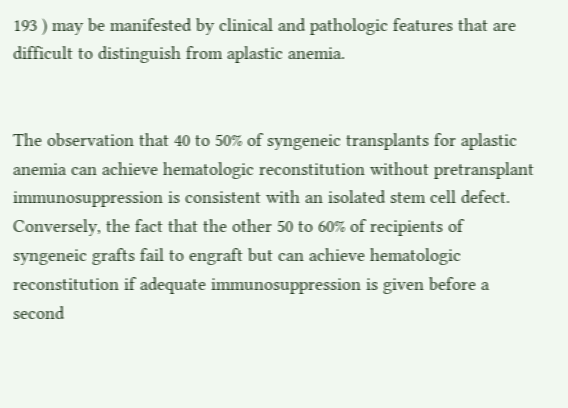193 ) may be manifested by clinical and pathologic features that are difficult to distinguish from aplastic anemia.


The observation that 40 to 50% of syngeneic transplants for aplastic anemia can achieve hematologic reconstitution without pretransplant immunosuppression is consistent with an isolated stem cell defect. Conversely, the fact that the other 50 to 60% of recipients of syngeneic grafts fail to engraft but can achieve hematologic reconstitution if adequate immunosuppression is given before a second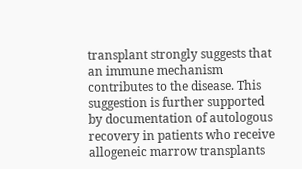transplant strongly suggests that an immune mechanism contributes to the disease. This suggestion is further supported by documentation of autologous recovery in patients who receive allogeneic marrow transplants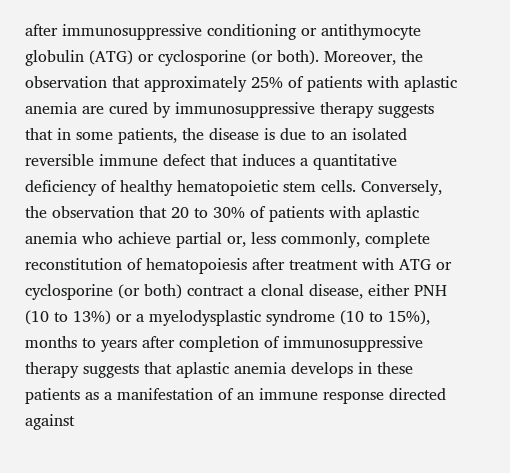after immunosuppressive conditioning or antithymocyte globulin (ATG) or cyclosporine (or both). Moreover, the observation that approximately 25% of patients with aplastic anemia are cured by immunosuppressive therapy suggests that in some patients, the disease is due to an isolated reversible immune defect that induces a quantitative deficiency of healthy hematopoietic stem cells. Conversely, the observation that 20 to 30% of patients with aplastic anemia who achieve partial or, less commonly, complete reconstitution of hematopoiesis after treatment with ATG or cyclosporine (or both) contract a clonal disease, either PNH (10 to 13%) or a myelodysplastic syndrome (10 to 15%), months to years after completion of immunosuppressive therapy suggests that aplastic anemia develops in these patients as a manifestation of an immune response directed against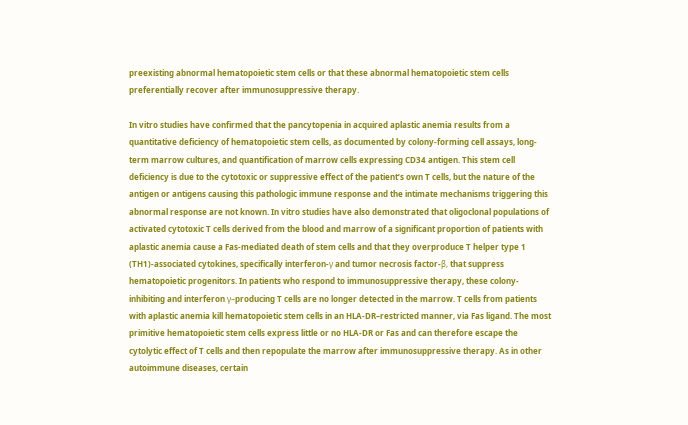preexisting abnormal hematopoietic stem cells or that these abnormal hematopoietic stem cells preferentially recover after immunosuppressive therapy.

In vitro studies have confirmed that the pancytopenia in acquired aplastic anemia results from a quantitative deficiency of hematopoietic stem cells, as documented by colony-forming cell assays, long-term marrow cultures, and quantification of marrow cells expressing CD34 antigen. This stem cell deficiency is due to the cytotoxic or suppressive effect of the patient’s own T cells, but the nature of the antigen or antigens causing this pathologic immune response and the intimate mechanisms triggering this abnormal response are not known. In vitro studies have also demonstrated that oligoclonal populations of activated cytotoxic T cells derived from the blood and marrow of a significant proportion of patients with aplastic anemia cause a Fas-mediated death of stem cells and that they overproduce T helper type 1 (TH1)-associated cytokines, specifically interferon-γ and tumor necrosis factor-β, that suppress hematopoietic progenitors. In patients who respond to immunosuppressive therapy, these colony-inhibiting and interferon γ–producing T cells are no longer detected in the marrow. T cells from patients with aplastic anemia kill hematopoietic stem cells in an HLA-DR–restricted manner, via Fas ligand. The most primitive hematopoietic stem cells express little or no HLA-DR or Fas and can therefore escape the cytolytic effect of T cells and then repopulate the marrow after immunosuppressive therapy. As in other autoimmune diseases, certain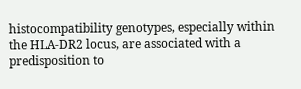histocompatibility genotypes, especially within the HLA-DR2 locus, are associated with a predisposition to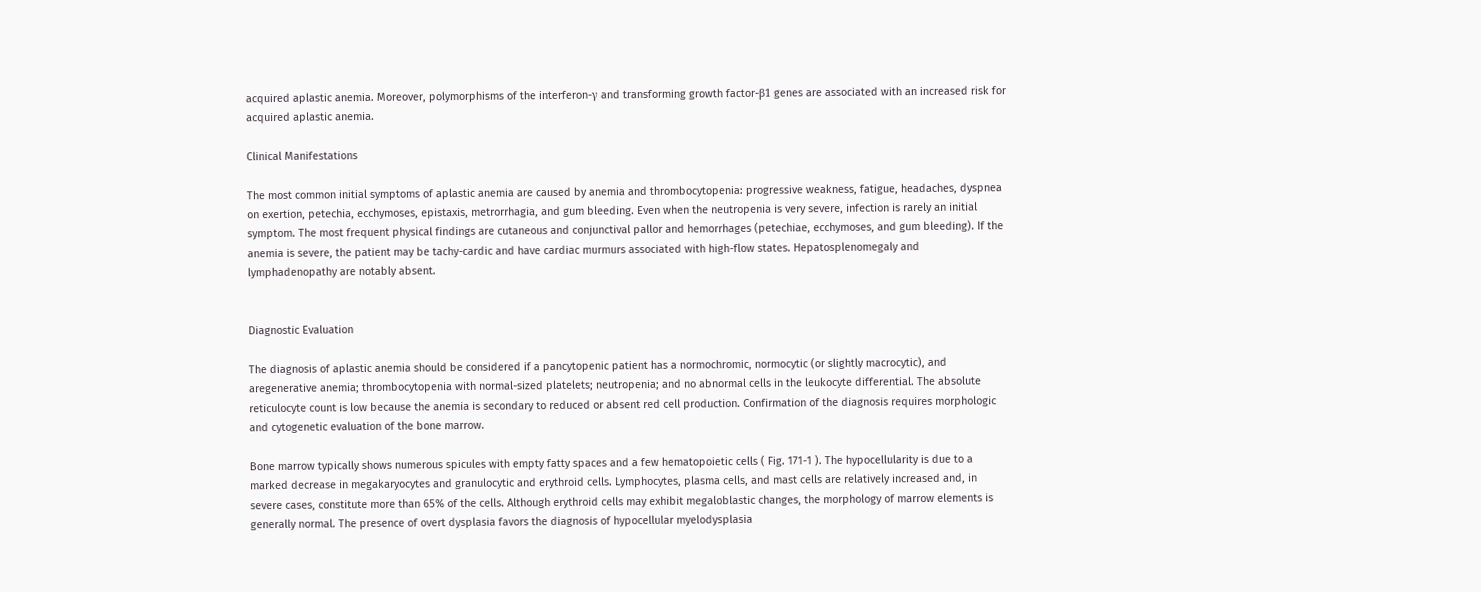acquired aplastic anemia. Moreover, polymorphisms of the interferon-γ and transforming growth factor-β1 genes are associated with an increased risk for acquired aplastic anemia.

Clinical Manifestations

The most common initial symptoms of aplastic anemia are caused by anemia and thrombocytopenia: progressive weakness, fatigue, headaches, dyspnea on exertion, petechia, ecchymoses, epistaxis, metrorrhagia, and gum bleeding. Even when the neutropenia is very severe, infection is rarely an initial symptom. The most frequent physical findings are cutaneous and conjunctival pallor and hemorrhages (petechiae, ecchymoses, and gum bleeding). If the anemia is severe, the patient may be tachy-cardic and have cardiac murmurs associated with high-flow states. Hepatosplenomegaly and lymphadenopathy are notably absent.


Diagnostic Evaluation

The diagnosis of aplastic anemia should be considered if a pancytopenic patient has a normochromic, normocytic (or slightly macrocytic), and aregenerative anemia; thrombocytopenia with normal-sized platelets; neutropenia; and no abnormal cells in the leukocyte differential. The absolute reticulocyte count is low because the anemia is secondary to reduced or absent red cell production. Confirmation of the diagnosis requires morphologic and cytogenetic evaluation of the bone marrow.

Bone marrow typically shows numerous spicules with empty fatty spaces and a few hematopoietic cells ( Fig. 171-1 ). The hypocellularity is due to a marked decrease in megakaryocytes and granulocytic and erythroid cells. Lymphocytes, plasma cells, and mast cells are relatively increased and, in severe cases, constitute more than 65% of the cells. Although erythroid cells may exhibit megaloblastic changes, the morphology of marrow elements is generally normal. The presence of overt dysplasia favors the diagnosis of hypocellular myelodysplasia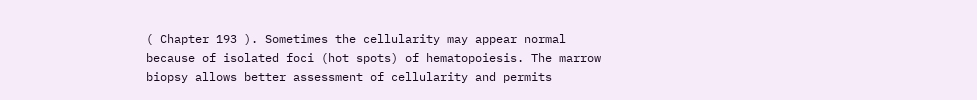( Chapter 193 ). Sometimes the cellularity may appear normal because of isolated foci (hot spots) of hematopoiesis. The marrow biopsy allows better assessment of cellularity and permits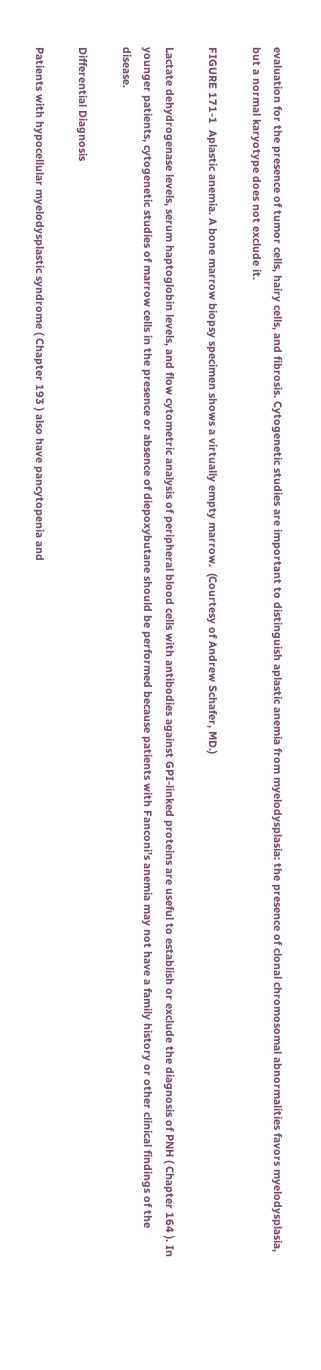evaluation for the presence of tumor cells, hairy cells, and fibrosis. Cytogenetic studies are important to distinguish aplastic anemia from myelodysplasia: the presence of clonal chromosomal abnormalities favors myelodysplasia, but a normal karyotype does not exclude it.

FIGURE 171-1  Aplastic anemia. A bone marrow biopsy specimen shows a virtually empty marrow.  (Courtesy of Andrew Schafer, MD.)

Lactate dehydrogenase levels, serum haptoglobin levels, and flow cytometric analysis of peripheral blood cells with antibodies against GPI-linked proteins are useful to establish or exclude the diagnosis of PNH ( Chapter 164 ). In younger patients, cytogenetic studies of marrow cells in the presence or absence of diepoxybutane should be performed because patients with Fanconi’s anemia may not have a family history or other clinical findings of the disease.

Differential Diagnosis

Patients with hypocellular myelodysplastic syndrome ( Chapter 193 ) also have pancytopenia and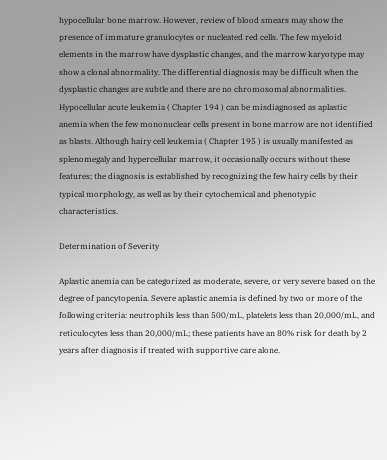hypocellular bone marrow. However, review of blood smears may show the presence of immature granulocytes or nucleated red cells. The few myeloid elements in the marrow have dysplastic changes, and the marrow karyotype may show a clonal abnormality. The differential diagnosis may be difficult when the dysplastic changes are subtle and there are no chromosomal abnormalities. Hypocellular acute leukemia ( Chapter 194 ) can be misdiagnosed as aplastic anemia when the few mononuclear cells present in bone marrow are not identified as blasts. Although hairy cell leukemia ( Chapter 195 ) is usually manifested as splenomegaly and hypercellular marrow, it occasionally occurs without these features; the diagnosis is established by recognizing the few hairy cells by their typical morphology, as well as by their cytochemical and phenotypic characteristics.

Determination of Severity

Aplastic anemia can be categorized as moderate, severe, or very severe based on the degree of pancytopenia. Severe aplastic anemia is defined by two or more of the following criteria: neutrophils less than 500/mL, platelets less than 20,000/mL, and reticulocytes less than 20,000/mL; these patients have an 80% risk for death by 2 years after diagnosis if treated with supportive care alone.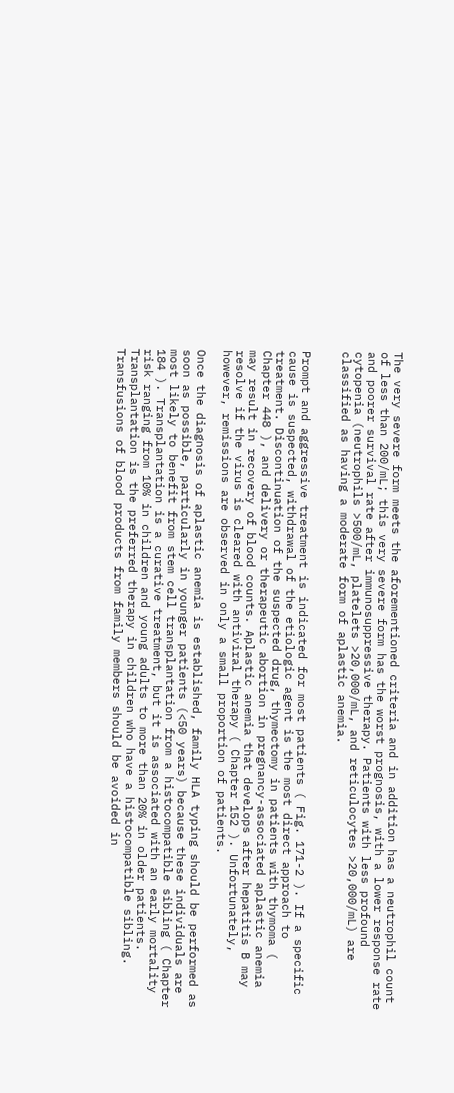The very severe form meets the aforementioned criteria and in addition has a neutrophil count of less than 200/mL; this very severe form has the worst prognosis, with a lower response rate and poorer survival rate after immunosuppressive therapy. Patients with less profound cytopenia (neutrophils >500/mL, platelets >20,000/mL, and reticulocytes >20,000/mL) are classified as having a moderate form of aplastic anemia.


Prompt and aggressive treatment is indicated for most patients ( Fig. 171-2 ). If a specific cause is suspected, withdrawal of the etiologic agent is the most direct approach to treatment. Discontinuation of the suspected drug, thymectomy in patients with thymoma ( Chapter 448 ), and delivery or therapeutic abortion in pregnancy-associated aplastic anemia may result in recovery of blood counts. Aplastic anemia that develops after hepatitis B may resolve if the virus is cleared with antiviral therapy ( Chapter 152 ). Unfortunately, however, remissions are observed in only a small proportion of patients.

Once the diagnosis of aplastic anemia is established, family HLA typing should be performed as soon as possible, particularly in younger patients (<50 years) because these individuals are most likely to benefit from stem cell transplantation from a histocompatible sibling ( Chapter 184 ). Transplantation is a curative treatment, but it is associated with an early mortality risk ranging from 10% in children and young adults to more than 20% in older patients. Transplantation is the preferred therapy in children who have a histocompatible sibling. Transfusions of blood products from family members should be avoided in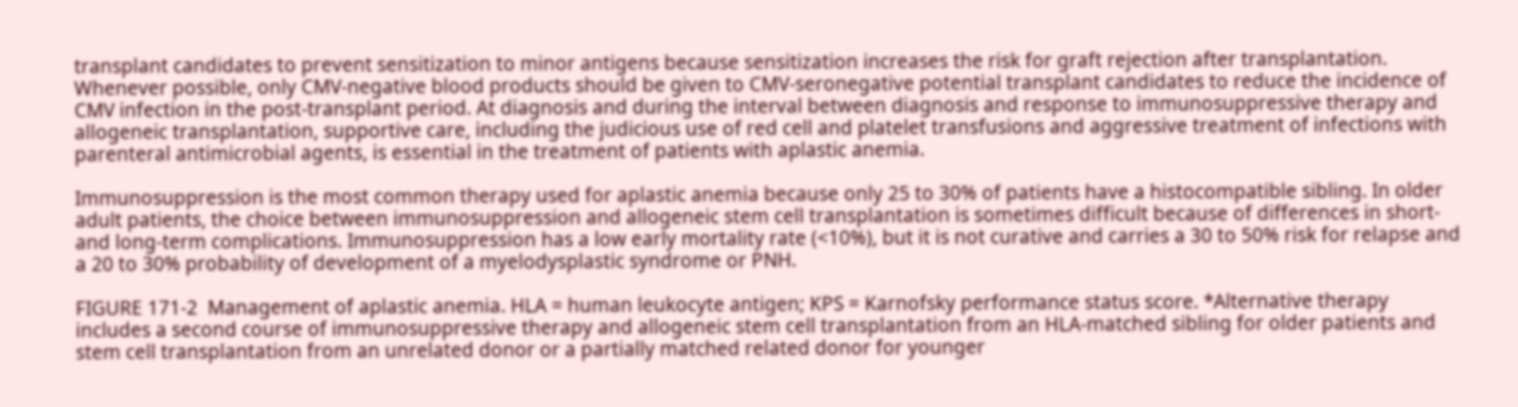transplant candidates to prevent sensitization to minor antigens because sensitization increases the risk for graft rejection after transplantation. Whenever possible, only CMV-negative blood products should be given to CMV-seronegative potential transplant candidates to reduce the incidence of CMV infection in the post-transplant period. At diagnosis and during the interval between diagnosis and response to immunosuppressive therapy and allogeneic transplantation, supportive care, including the judicious use of red cell and platelet transfusions and aggressive treatment of infections with parenteral antimicrobial agents, is essential in the treatment of patients with aplastic anemia.

Immunosuppression is the most common therapy used for aplastic anemia because only 25 to 30% of patients have a histocompatible sibling. In older adult patients, the choice between immunosuppression and allogeneic stem cell transplantation is sometimes difficult because of differences in short- and long-term complications. Immunosuppression has a low early mortality rate (<10%), but it is not curative and carries a 30 to 50% risk for relapse and a 20 to 30% probability of development of a myelodysplastic syndrome or PNH.

FIGURE 171-2  Management of aplastic anemia. HLA = human leukocyte antigen; KPS = Karnofsky performance status score. *Alternative therapy includes a second course of immunosuppressive therapy and allogeneic stem cell transplantation from an HLA-matched sibling for older patients and stem cell transplantation from an unrelated donor or a partially matched related donor for younger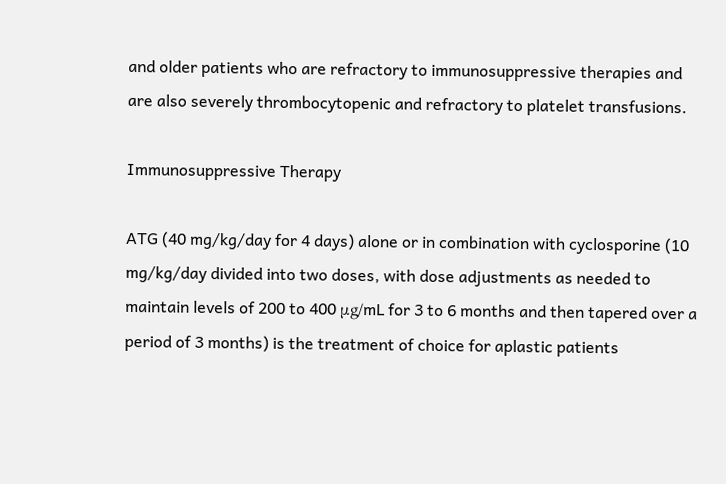and older patients who are refractory to immunosuppressive therapies and are also severely thrombocytopenic and refractory to platelet transfusions.

Immunosuppressive Therapy

ATG (40 mg/kg/day for 4 days) alone or in combination with cyclosporine (10 mg/kg/day divided into two doses, with dose adjustments as needed to maintain levels of 200 to 400 μg/mL for 3 to 6 months and then tapered over a period of 3 months) is the treatment of choice for aplastic patients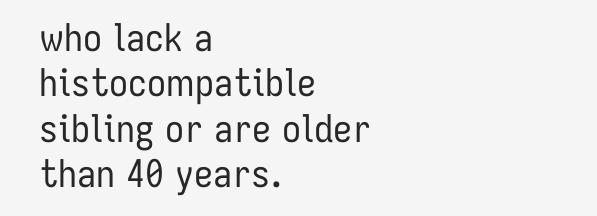who lack a histocompatible sibling or are older than 40 years.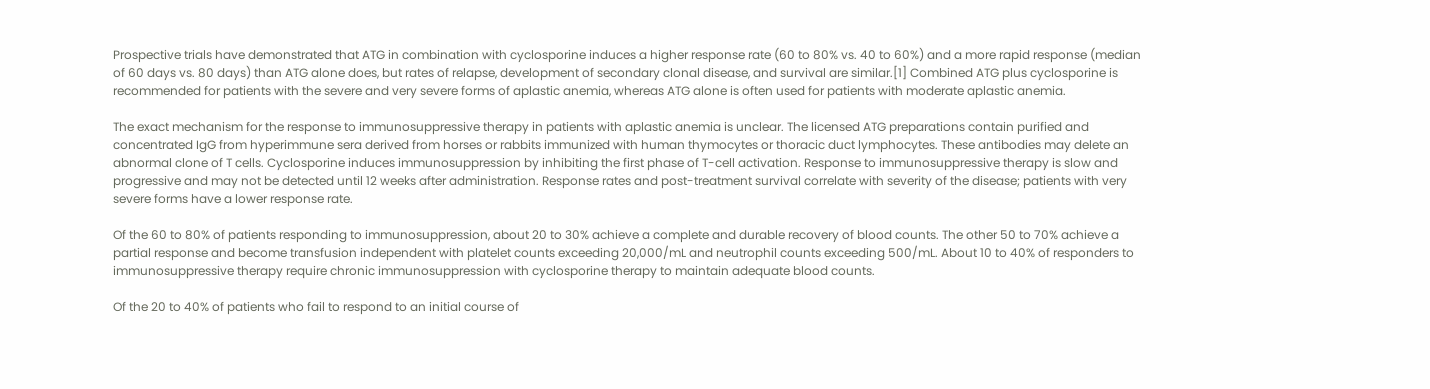Prospective trials have demonstrated that ATG in combination with cyclosporine induces a higher response rate (60 to 80% vs. 40 to 60%) and a more rapid response (median of 60 days vs. 80 days) than ATG alone does, but rates of relapse, development of secondary clonal disease, and survival are similar.[1] Combined ATG plus cyclosporine is recommended for patients with the severe and very severe forms of aplastic anemia, whereas ATG alone is often used for patients with moderate aplastic anemia.

The exact mechanism for the response to immunosuppressive therapy in patients with aplastic anemia is unclear. The licensed ATG preparations contain purified and concentrated IgG from hyperimmune sera derived from horses or rabbits immunized with human thymocytes or thoracic duct lymphocytes. These antibodies may delete an abnormal clone of T cells. Cyclosporine induces immunosuppression by inhibiting the first phase of T-cell activation. Response to immunosuppressive therapy is slow and progressive and may not be detected until 12 weeks after administration. Response rates and post-treatment survival correlate with severity of the disease; patients with very severe forms have a lower response rate.

Of the 60 to 80% of patients responding to immunosuppression, about 20 to 30% achieve a complete and durable recovery of blood counts. The other 50 to 70% achieve a partial response and become transfusion independent with platelet counts exceeding 20,000/mL and neutrophil counts exceeding 500/mL. About 10 to 40% of responders to immunosuppressive therapy require chronic immunosuppression with cyclosporine therapy to maintain adequate blood counts.

Of the 20 to 40% of patients who fail to respond to an initial course of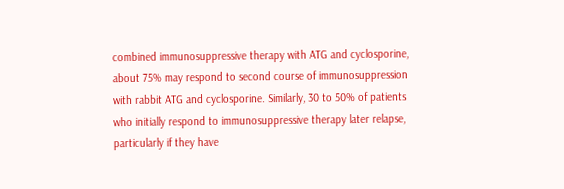combined immunosuppressive therapy with ATG and cyclosporine, about 75% may respond to second course of immunosuppression with rabbit ATG and cyclosporine. Similarly, 30 to 50% of patients who initially respond to immunosuppressive therapy later relapse, particularly if they have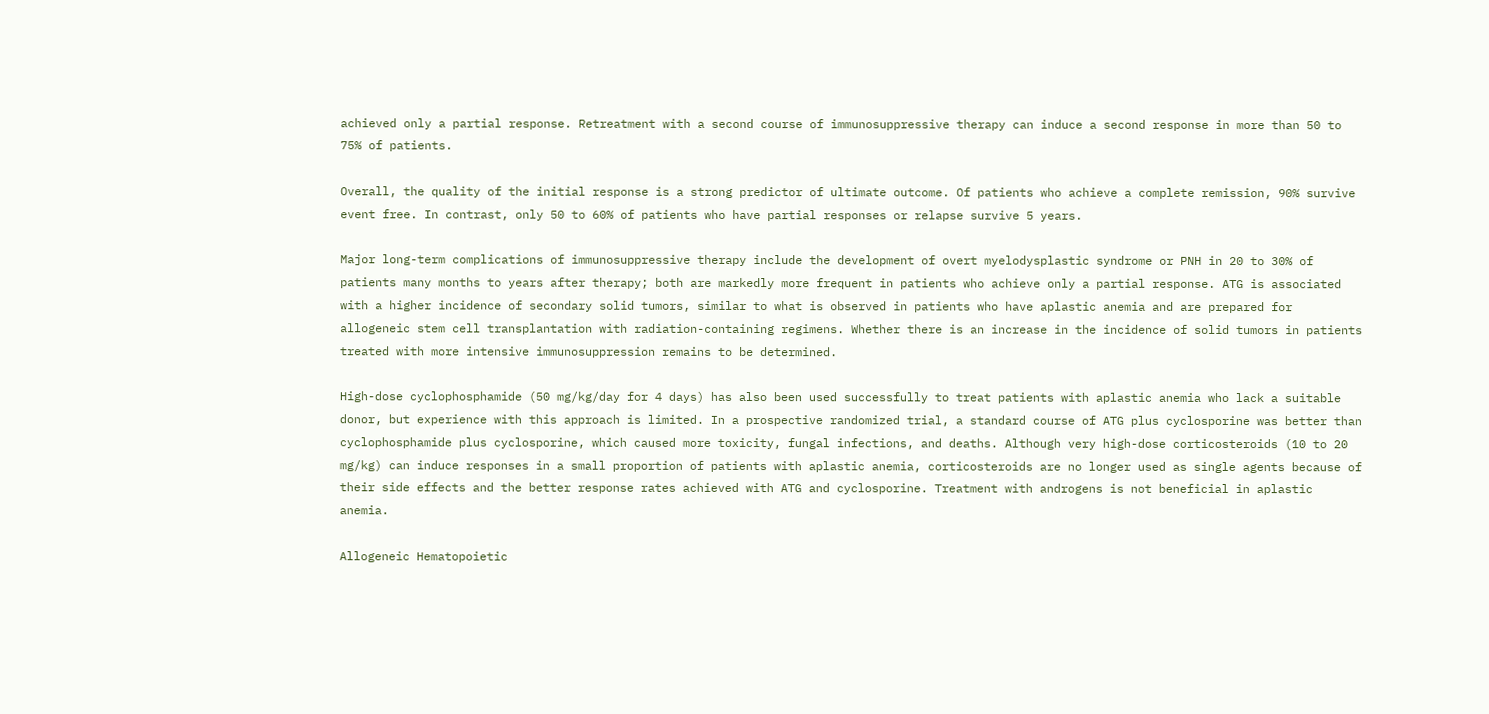achieved only a partial response. Retreatment with a second course of immunosuppressive therapy can induce a second response in more than 50 to 75% of patients.

Overall, the quality of the initial response is a strong predictor of ultimate outcome. Of patients who achieve a complete remission, 90% survive event free. In contrast, only 50 to 60% of patients who have partial responses or relapse survive 5 years.

Major long-term complications of immunosuppressive therapy include the development of overt myelodysplastic syndrome or PNH in 20 to 30% of patients many months to years after therapy; both are markedly more frequent in patients who achieve only a partial response. ATG is associated with a higher incidence of secondary solid tumors, similar to what is observed in patients who have aplastic anemia and are prepared for allogeneic stem cell transplantation with radiation-containing regimens. Whether there is an increase in the incidence of solid tumors in patients treated with more intensive immunosuppression remains to be determined.

High-dose cyclophosphamide (50 mg/kg/day for 4 days) has also been used successfully to treat patients with aplastic anemia who lack a suitable donor, but experience with this approach is limited. In a prospective randomized trial, a standard course of ATG plus cyclosporine was better than cyclophosphamide plus cyclosporine, which caused more toxicity, fungal infections, and deaths. Although very high-dose corticosteroids (10 to 20 mg/kg) can induce responses in a small proportion of patients with aplastic anemia, corticosteroids are no longer used as single agents because of their side effects and the better response rates achieved with ATG and cyclosporine. Treatment with androgens is not beneficial in aplastic anemia.

Allogeneic Hematopoietic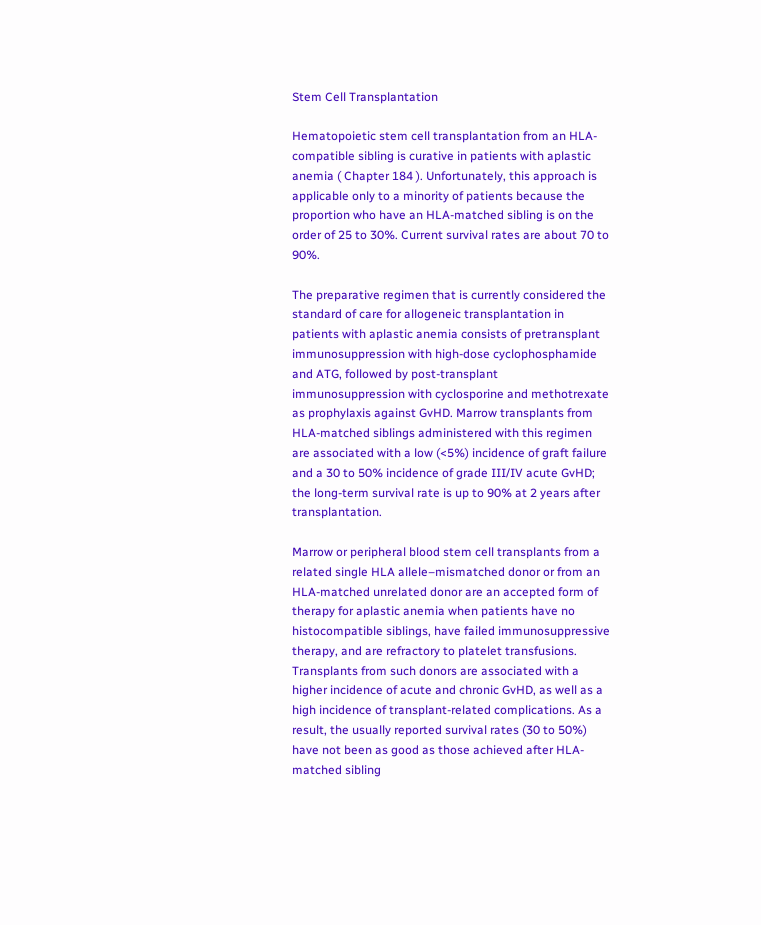Stem Cell Transplantation

Hematopoietic stem cell transplantation from an HLA-compatible sibling is curative in patients with aplastic anemia ( Chapter 184 ). Unfortunately, this approach is applicable only to a minority of patients because the proportion who have an HLA-matched sibling is on the order of 25 to 30%. Current survival rates are about 70 to 90%.

The preparative regimen that is currently considered the standard of care for allogeneic transplantation in patients with aplastic anemia consists of pretransplant immunosuppression with high-dose cyclophosphamide and ATG, followed by post-transplant immunosuppression with cyclosporine and methotrexate as prophylaxis against GvHD. Marrow transplants from HLA-matched siblings administered with this regimen are associated with a low (<5%) incidence of graft failure and a 30 to 50% incidence of grade III/IV acute GvHD; the long-term survival rate is up to 90% at 2 years after transplantation.

Marrow or peripheral blood stem cell transplants from a related single HLA allele–mismatched donor or from an HLA-matched unrelated donor are an accepted form of therapy for aplastic anemia when patients have no histocompatible siblings, have failed immunosuppressive therapy, and are refractory to platelet transfusions. Transplants from such donors are associated with a higher incidence of acute and chronic GvHD, as well as a high incidence of transplant-related complications. As a result, the usually reported survival rates (30 to 50%) have not been as good as those achieved after HLA-matched sibling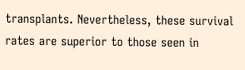transplants. Nevertheless, these survival rates are superior to those seen in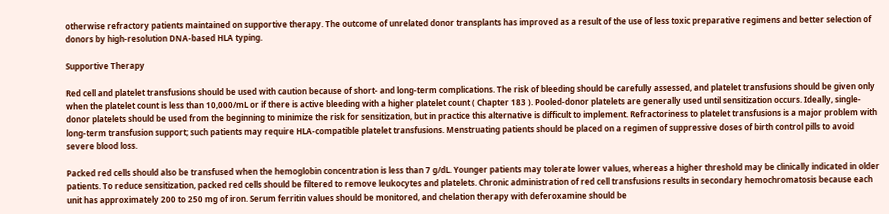otherwise refractory patients maintained on supportive therapy. The outcome of unrelated donor transplants has improved as a result of the use of less toxic preparative regimens and better selection of donors by high-resolution DNA-based HLA typing.

Supportive Therapy

Red cell and platelet transfusions should be used with caution because of short- and long-term complications. The risk of bleeding should be carefully assessed, and platelet transfusions should be given only when the platelet count is less than 10,000/mL or if there is active bleeding with a higher platelet count ( Chapter 183 ). Pooled-donor platelets are generally used until sensitization occurs. Ideally, single-donor platelets should be used from the beginning to minimize the risk for sensitization, but in practice this alternative is difficult to implement. Refractoriness to platelet transfusions is a major problem with long-term transfusion support; such patients may require HLA-compatible platelet transfusions. Menstruating patients should be placed on a regimen of suppressive doses of birth control pills to avoid severe blood loss.

Packed red cells should also be transfused when the hemoglobin concentration is less than 7 g/dL. Younger patients may tolerate lower values, whereas a higher threshold may be clinically indicated in older patients. To reduce sensitization, packed red cells should be filtered to remove leukocytes and platelets. Chronic administration of red cell transfusions results in secondary hemochromatosis because each unit has approximately 200 to 250 mg of iron. Serum ferritin values should be monitored, and chelation therapy with deferoxamine should be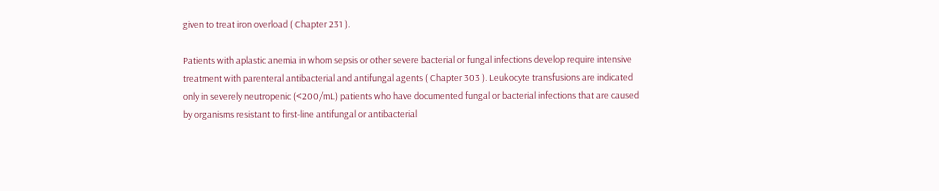given to treat iron overload ( Chapter 231 ).

Patients with aplastic anemia in whom sepsis or other severe bacterial or fungal infections develop require intensive treatment with parenteral antibacterial and antifungal agents ( Chapter 303 ). Leukocyte transfusions are indicated only in severely neutropenic (<200/mL) patients who have documented fungal or bacterial infections that are caused by organisms resistant to first-line antifungal or antibacterial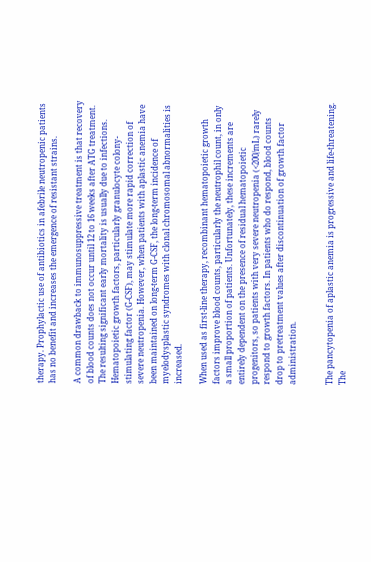therapy. Prophylactic use of antibiotics in afebrile neutropenic patients has no benefit and increases the emergence of resistant strains.

A common drawback to immunosuppressive treatment is that recovery of blood counts does not occur until 12 to 16 weeks after ATG treatment. The resulting significant early mortality is usually due to infections. Hematopoietic growth factors, particularly granulocyte colony-stimulating factor (G-CSF), may stimulate more rapid correction of severe neutropenia. However, when patients with aplastic anemia have been maintained on long-term G-CSF, the long-term incidence of myelodysplastic syndromes with clonal chromosomal abnormalities is increased.

When used as first-line therapy, recombinant hematopoietic growth factors improve blood counts, particularly the neutrophil count, in only a small proportion of patients. Unfortunately, these increments are entirely dependent on the presence of residual hematopoietic progenitors, so patients with very severe neutropenia (<200/mL) rarely respond to growth factors. In patients who do respond, blood counts drop to pretreatment values after discontinuation of growth factor administration.


The pancytopenia of aplastic anemia is progressive and life-threatening. The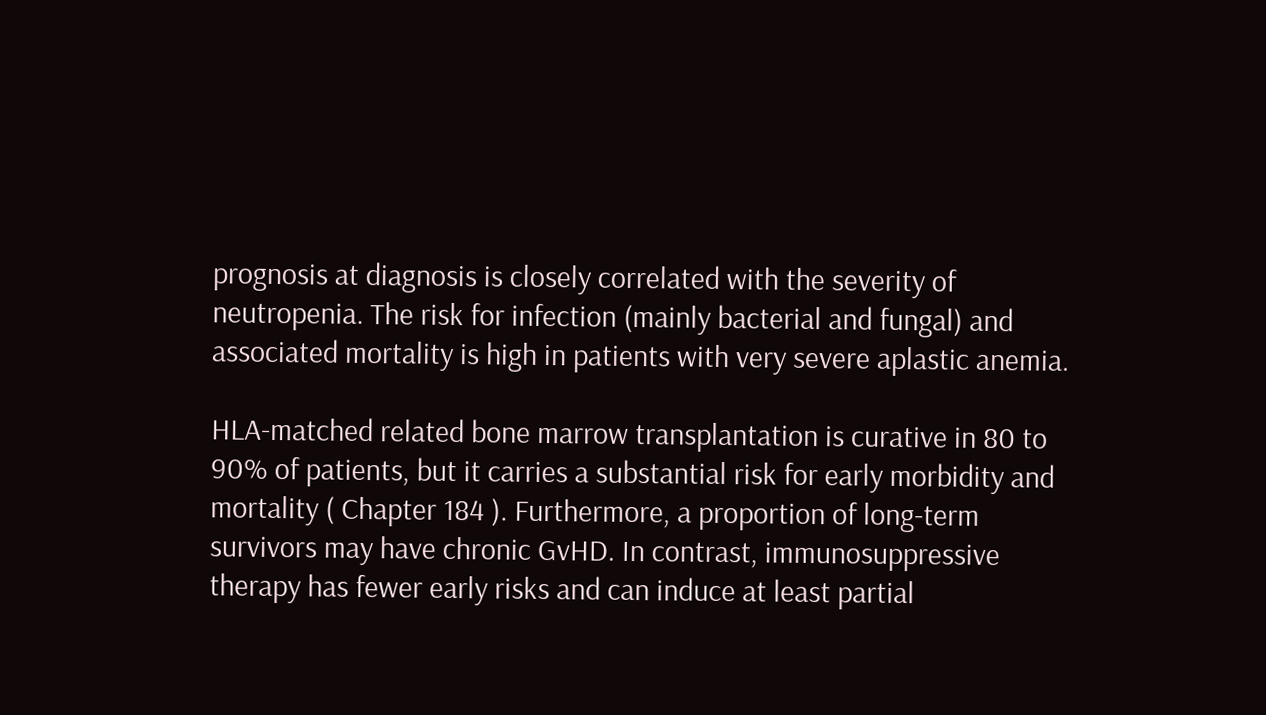prognosis at diagnosis is closely correlated with the severity of neutropenia. The risk for infection (mainly bacterial and fungal) and associated mortality is high in patients with very severe aplastic anemia.

HLA-matched related bone marrow transplantation is curative in 80 to 90% of patients, but it carries a substantial risk for early morbidity and mortality ( Chapter 184 ). Furthermore, a proportion of long-term survivors may have chronic GvHD. In contrast, immunosuppressive therapy has fewer early risks and can induce at least partial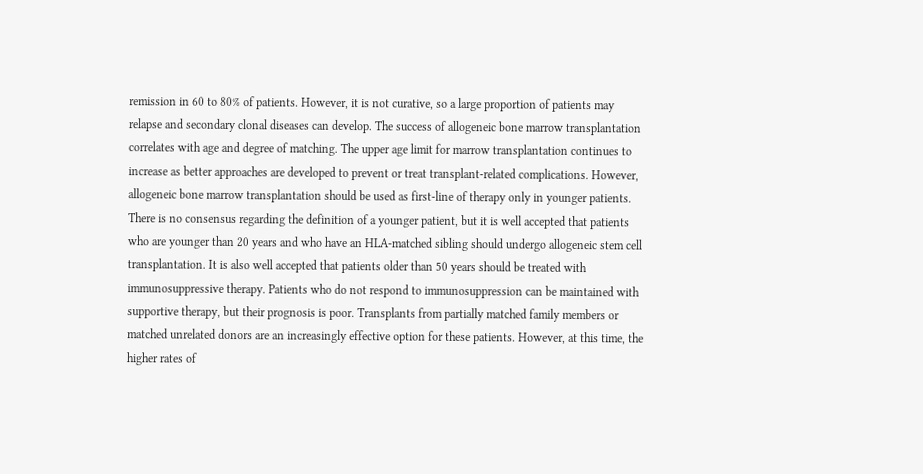remission in 60 to 80% of patients. However, it is not curative, so a large proportion of patients may relapse and secondary clonal diseases can develop. The success of allogeneic bone marrow transplantation correlates with age and degree of matching. The upper age limit for marrow transplantation continues to increase as better approaches are developed to prevent or treat transplant-related complications. However, allogeneic bone marrow transplantation should be used as first-line of therapy only in younger patients. There is no consensus regarding the definition of a younger patient, but it is well accepted that patients who are younger than 20 years and who have an HLA-matched sibling should undergo allogeneic stem cell transplantation. It is also well accepted that patients older than 50 years should be treated with immunosuppressive therapy. Patients who do not respond to immunosuppression can be maintained with supportive therapy, but their prognosis is poor. Transplants from partially matched family members or matched unrelated donors are an increasingly effective option for these patients. However, at this time, the higher rates of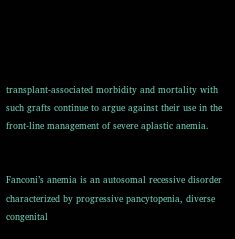transplant-associated morbidity and mortality with such grafts continue to argue against their use in the front-line management of severe aplastic anemia.


Fanconi’s anemia is an autosomal recessive disorder characterized by progressive pancytopenia, diverse congenital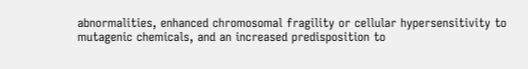abnormalities, enhanced chromosomal fragility or cellular hypersensitivity to mutagenic chemicals, and an increased predisposition to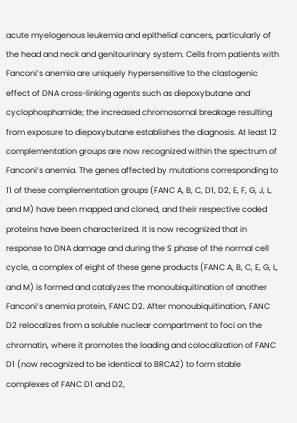acute myelogenous leukemia and epithelial cancers, particularly of the head and neck and genitourinary system. Cells from patients with Fanconi’s anemia are uniquely hypersensitive to the clastogenic effect of DNA cross-linking agents such as diepoxybutane and cyclophosphamide; the increased chromosomal breakage resulting from exposure to diepoxybutane establishes the diagnosis. At least 12 complementation groups are now recognized within the spectrum of Fanconi’s anemia. The genes affected by mutations corresponding to 11 of these complementation groups (FANC A, B, C, D1, D2, E, F, G, J, L, and M) have been mapped and cloned, and their respective coded proteins have been characterized. It is now recognized that in response to DNA damage and during the S phase of the normal cell cycle, a complex of eight of these gene products (FANC A, B, C, E, G, L, and M) is formed and catalyzes the monoubiquitination of another Fanconi’s anemia protein, FANC D2. After monoubiquitination, FANC D2 relocalizes from a soluble nuclear compartment to foci on the chromatin, where it promotes the loading and colocalization of FANC D1 (now recognized to be identical to BRCA2) to form stable complexes of FANC D1 and D2,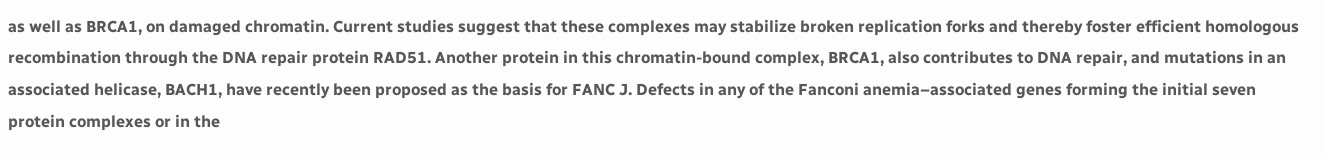as well as BRCA1, on damaged chromatin. Current studies suggest that these complexes may stabilize broken replication forks and thereby foster efficient homologous recombination through the DNA repair protein RAD51. Another protein in this chromatin-bound complex, BRCA1, also contributes to DNA repair, and mutations in an associated helicase, BACH1, have recently been proposed as the basis for FANC J. Defects in any of the Fanconi anemia–associated genes forming the initial seven protein complexes or in the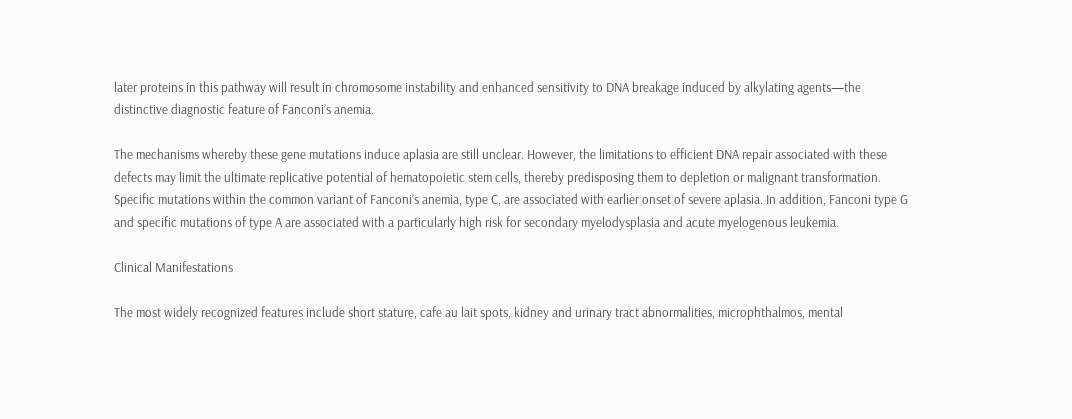later proteins in this pathway will result in chromosome instability and enhanced sensitivity to DNA breakage induced by alkylating agents—the distinctive diagnostic feature of Fanconi’s anemia.

The mechanisms whereby these gene mutations induce aplasia are still unclear. However, the limitations to efficient DNA repair associated with these defects may limit the ultimate replicative potential of hematopoietic stem cells, thereby predisposing them to depletion or malignant transformation. Specific mutations within the common variant of Fanconi’s anemia, type C, are associated with earlier onset of severe aplasia. In addition, Fanconi type G and specific mutations of type A are associated with a particularly high risk for secondary myelodysplasia and acute myelogenous leukemia.

Clinical Manifestations

The most widely recognized features include short stature, cafe au lait spots, kidney and urinary tract abnormalities, microphthalmos, mental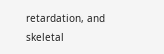retardation, and skeletal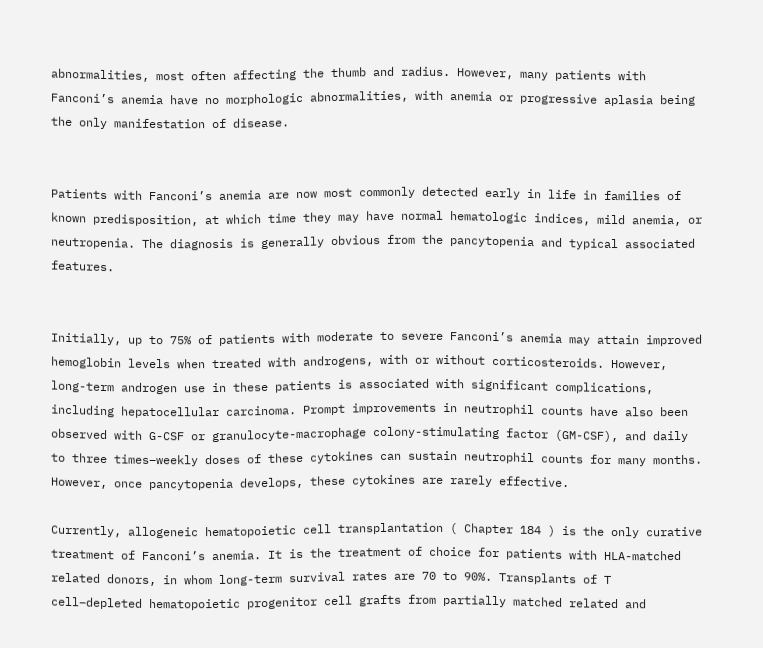abnormalities, most often affecting the thumb and radius. However, many patients with Fanconi’s anemia have no morphologic abnormalities, with anemia or progressive aplasia being the only manifestation of disease.


Patients with Fanconi’s anemia are now most commonly detected early in life in families of known predisposition, at which time they may have normal hematologic indices, mild anemia, or neutropenia. The diagnosis is generally obvious from the pancytopenia and typical associated features.


Initially, up to 75% of patients with moderate to severe Fanconi’s anemia may attain improved hemoglobin levels when treated with androgens, with or without corticosteroids. However, long-term androgen use in these patients is associated with significant complications, including hepatocellular carcinoma. Prompt improvements in neutrophil counts have also been observed with G-CSF or granulocyte-macrophage colony-stimulating factor (GM-CSF), and daily to three times–weekly doses of these cytokines can sustain neutrophil counts for many months. However, once pancytopenia develops, these cytokines are rarely effective.

Currently, allogeneic hematopoietic cell transplantation ( Chapter 184 ) is the only curative treatment of Fanconi’s anemia. It is the treatment of choice for patients with HLA-matched related donors, in whom long-term survival rates are 70 to 90%. Transplants of T cell–depleted hematopoietic progenitor cell grafts from partially matched related and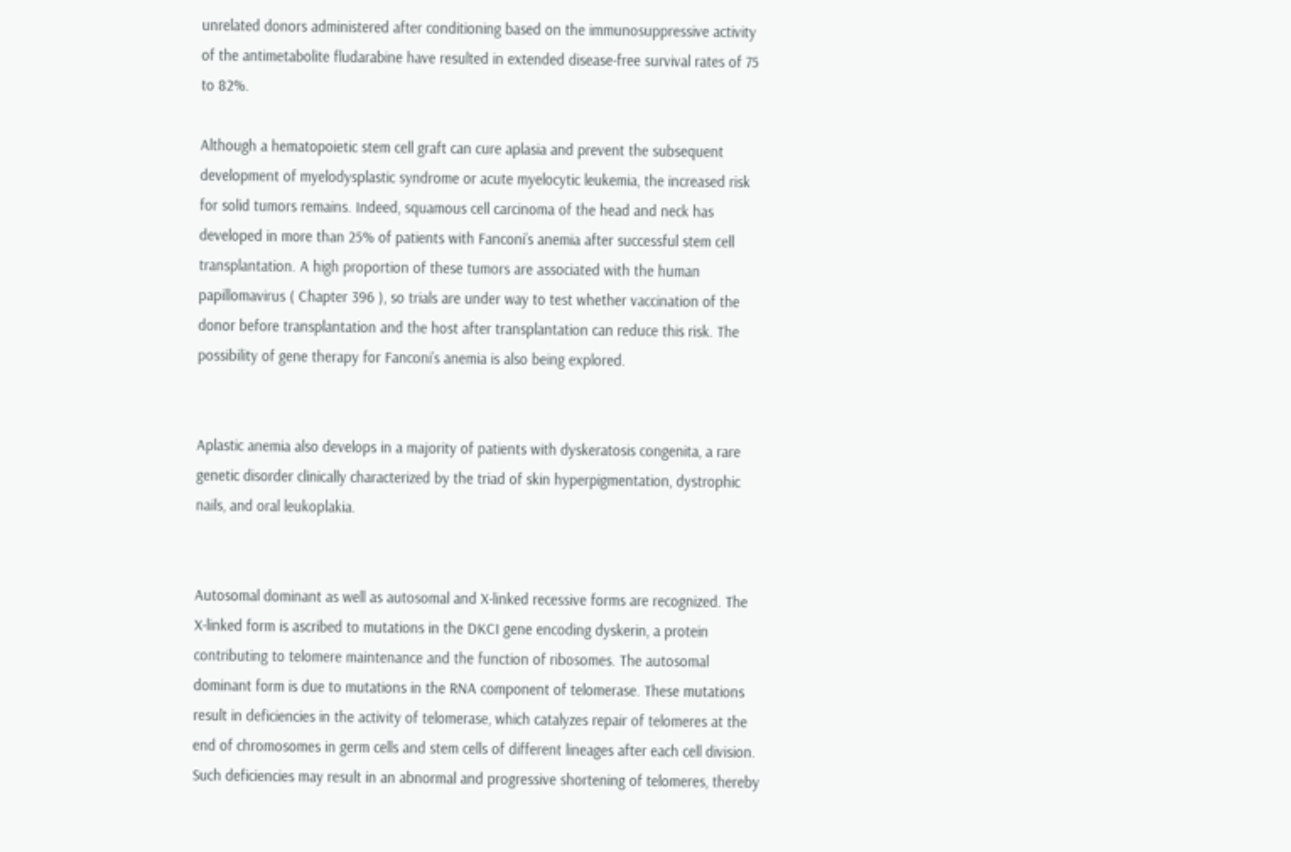unrelated donors administered after conditioning based on the immunosuppressive activity of the antimetabolite fludarabine have resulted in extended disease-free survival rates of 75 to 82%.

Although a hematopoietic stem cell graft can cure aplasia and prevent the subsequent development of myelodysplastic syndrome or acute myelocytic leukemia, the increased risk for solid tumors remains. Indeed, squamous cell carcinoma of the head and neck has developed in more than 25% of patients with Fanconi’s anemia after successful stem cell transplantation. A high proportion of these tumors are associated with the human papillomavirus ( Chapter 396 ), so trials are under way to test whether vaccination of the donor before transplantation and the host after transplantation can reduce this risk. The possibility of gene therapy for Fanconi’s anemia is also being explored.


Aplastic anemia also develops in a majority of patients with dyskeratosis congenita, a rare genetic disorder clinically characterized by the triad of skin hyperpigmentation, dystrophic nails, and oral leukoplakia.


Autosomal dominant as well as autosomal and X-linked recessive forms are recognized. The X-linked form is ascribed to mutations in the DKCI gene encoding dyskerin, a protein contributing to telomere maintenance and the function of ribosomes. The autosomal dominant form is due to mutations in the RNA component of telomerase. These mutations result in deficiencies in the activity of telomerase, which catalyzes repair of telomeres at the end of chromosomes in germ cells and stem cells of different lineages after each cell division. Such deficiencies may result in an abnormal and progressive shortening of telomeres, thereby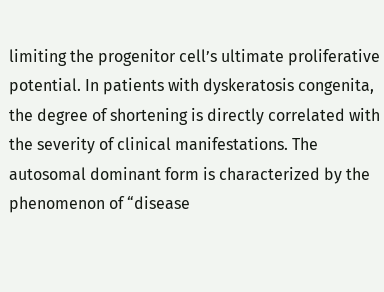limiting the progenitor cell’s ultimate proliferative potential. In patients with dyskeratosis congenita, the degree of shortening is directly correlated with the severity of clinical manifestations. The autosomal dominant form is characterized by the phenomenon of “disease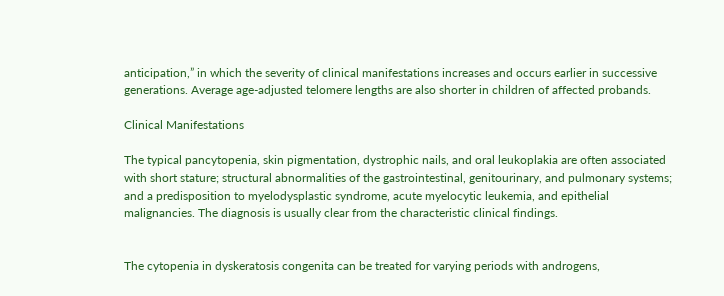anticipation,” in which the severity of clinical manifestations increases and occurs earlier in successive generations. Average age-adjusted telomere lengths are also shorter in children of affected probands.

Clinical Manifestations

The typical pancytopenia, skin pigmentation, dystrophic nails, and oral leukoplakia are often associated with short stature; structural abnormalities of the gastrointestinal, genitourinary, and pulmonary systems; and a predisposition to myelodysplastic syndrome, acute myelocytic leukemia, and epithelial malignancies. The diagnosis is usually clear from the characteristic clinical findings.


The cytopenia in dyskeratosis congenita can be treated for varying periods with androgens,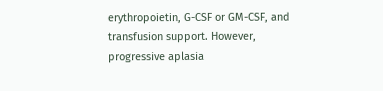erythropoietin, G-CSF or GM-CSF, and transfusion support. However, progressive aplasia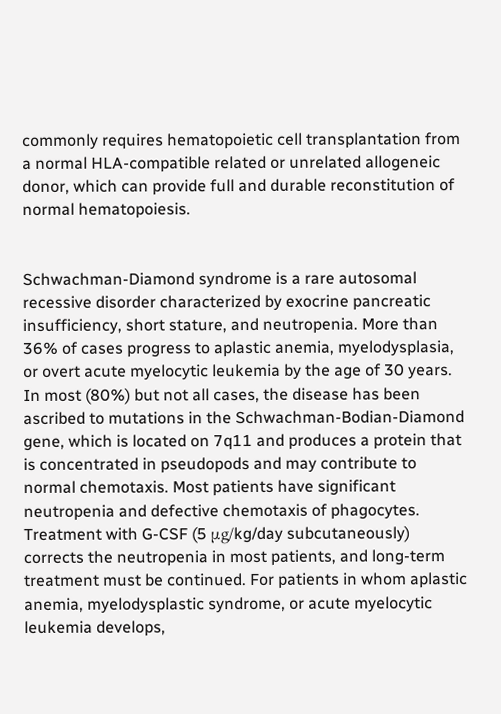commonly requires hematopoietic cell transplantation from a normal HLA-compatible related or unrelated allogeneic donor, which can provide full and durable reconstitution of normal hematopoiesis.


Schwachman-Diamond syndrome is a rare autosomal recessive disorder characterized by exocrine pancreatic insufficiency, short stature, and neutropenia. More than 36% of cases progress to aplastic anemia, myelodysplasia, or overt acute myelocytic leukemia by the age of 30 years. In most (80%) but not all cases, the disease has been ascribed to mutations in the Schwachman-Bodian-Diamond gene, which is located on 7q11 and produces a protein that is concentrated in pseudopods and may contribute to normal chemotaxis. Most patients have significant neutropenia and defective chemotaxis of phagocytes. Treatment with G-CSF (5 μg/kg/day subcutaneously) corrects the neutropenia in most patients, and long-term treatment must be continued. For patients in whom aplastic anemia, myelodysplastic syndrome, or acute myelocytic leukemia develops,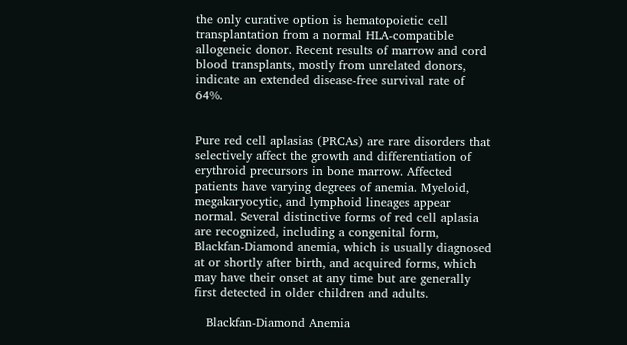the only curative option is hematopoietic cell transplantation from a normal HLA-compatible allogeneic donor. Recent results of marrow and cord blood transplants, mostly from unrelated donors, indicate an extended disease-free survival rate of 64%.


Pure red cell aplasias (PRCAs) are rare disorders that selectively affect the growth and differentiation of erythroid precursors in bone marrow. Affected patients have varying degrees of anemia. Myeloid, megakaryocytic, and lymphoid lineages appear normal. Several distinctive forms of red cell aplasia are recognized, including a congenital form, Blackfan-Diamond anemia, which is usually diagnosed at or shortly after birth, and acquired forms, which may have their onset at any time but are generally first detected in older children and adults.

   Blackfan-Diamond Anemia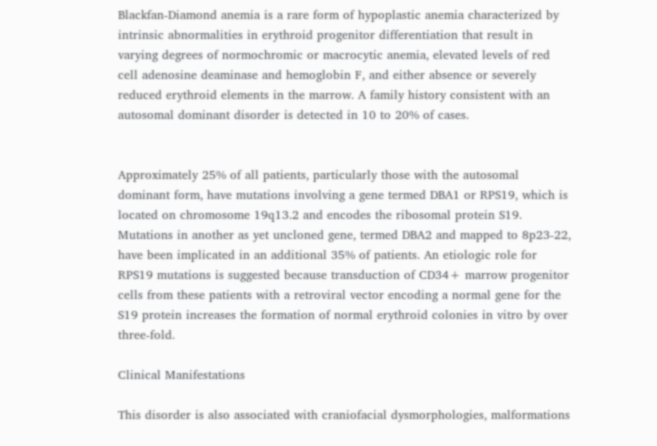Blackfan-Diamond anemia is a rare form of hypoplastic anemia characterized by intrinsic abnormalities in erythroid progenitor differentiation that result in varying degrees of normochromic or macrocytic anemia, elevated levels of red cell adenosine deaminase and hemoglobin F, and either absence or severely reduced erythroid elements in the marrow. A family history consistent with an autosomal dominant disorder is detected in 10 to 20% of cases.


Approximately 25% of all patients, particularly those with the autosomal dominant form, have mutations involving a gene termed DBA1 or RPS19, which is located on chromosome 19q13.2 and encodes the ribosomal protein S19. Mutations in another as yet uncloned gene, termed DBA2 and mapped to 8p23-22, have been implicated in an additional 35% of patients. An etiologic role for RPS19 mutations is suggested because transduction of CD34+ marrow progenitor cells from these patients with a retroviral vector encoding a normal gene for the S19 protein increases the formation of normal erythroid colonies in vitro by over three-fold.

Clinical Manifestations

This disorder is also associated with craniofacial dysmorphologies, malformations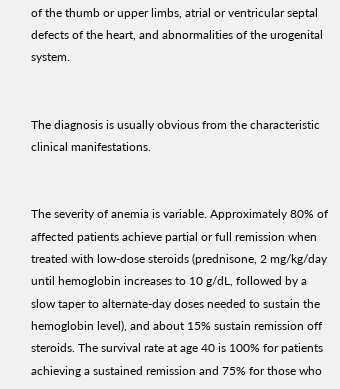of the thumb or upper limbs, atrial or ventricular septal defects of the heart, and abnormalities of the urogenital system.


The diagnosis is usually obvious from the characteristic clinical manifestations.


The severity of anemia is variable. Approximately 80% of affected patients achieve partial or full remission when treated with low-dose steroids (prednisone, 2 mg/kg/day until hemoglobin increases to 10 g/dL, followed by a slow taper to alternate-day doses needed to sustain the hemoglobin level), and about 15% sustain remission off steroids. The survival rate at age 40 is 100% for patients achieving a sustained remission and 75% for those who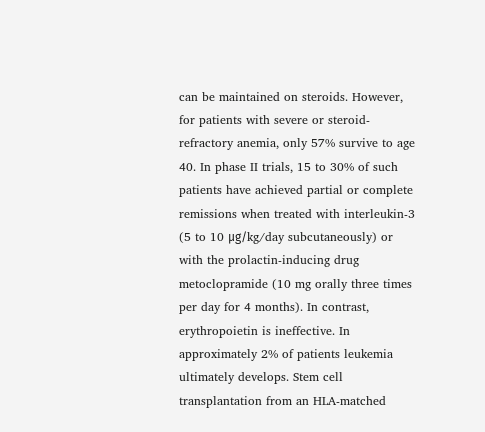can be maintained on steroids. However, for patients with severe or steroid-refractory anemia, only 57% survive to age 40. In phase II trials, 15 to 30% of such patients have achieved partial or complete remissions when treated with interleukin-3 (5 to 10 μg/kg/day subcutaneously) or with the prolactin-inducing drug metoclopramide (10 mg orally three times per day for 4 months). In contrast, erythropoietin is ineffective. In approximately 2% of patients leukemia ultimately develops. Stem cell transplantation from an HLA-matched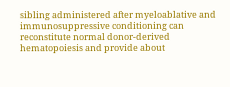sibling administered after myeloablative and immunosuppressive conditioning can reconstitute normal donor-derived hematopoiesis and provide about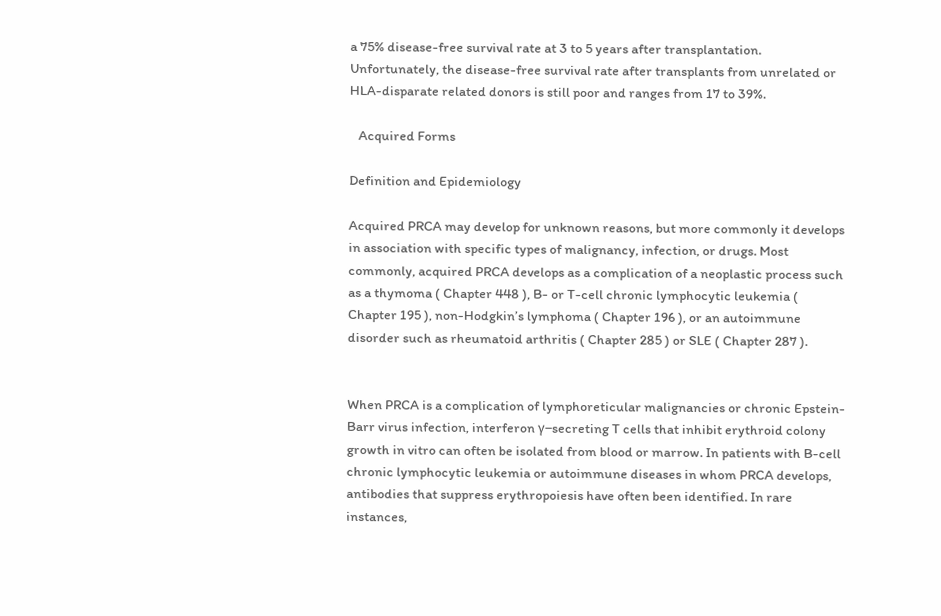a 75% disease-free survival rate at 3 to 5 years after transplantation. Unfortunately, the disease-free survival rate after transplants from unrelated or HLA-disparate related donors is still poor and ranges from 17 to 39%.

   Acquired Forms

Definition and Epidemiology

Acquired PRCA may develop for unknown reasons, but more commonly it develops in association with specific types of malignancy, infection, or drugs. Most commonly, acquired PRCA develops as a complication of a neoplastic process such as a thymoma ( Chapter 448 ), B- or T-cell chronic lymphocytic leukemia ( Chapter 195 ), non-Hodgkin’s lymphoma ( Chapter 196 ), or an autoimmune disorder such as rheumatoid arthritis ( Chapter 285 ) or SLE ( Chapter 287 ).


When PRCA is a complication of lymphoreticular malignancies or chronic Epstein-Barr virus infection, interferon γ–secreting T cells that inhibit erythroid colony growth in vitro can often be isolated from blood or marrow. In patients with B-cell chronic lymphocytic leukemia or autoimmune diseases in whom PRCA develops, antibodies that suppress erythropoiesis have often been identified. In rare instances,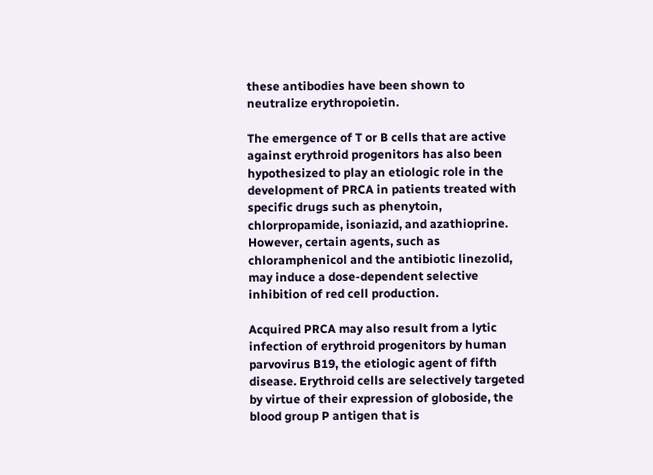these antibodies have been shown to neutralize erythropoietin.

The emergence of T or B cells that are active against erythroid progenitors has also been hypothesized to play an etiologic role in the development of PRCA in patients treated with specific drugs such as phenytoin, chlorpropamide, isoniazid, and azathioprine. However, certain agents, such as chloramphenicol and the antibiotic linezolid, may induce a dose-dependent selective inhibition of red cell production.

Acquired PRCA may also result from a lytic infection of erythroid progenitors by human parvovirus B19, the etiologic agent of fifth disease. Erythroid cells are selectively targeted by virtue of their expression of globoside, the blood group P antigen that is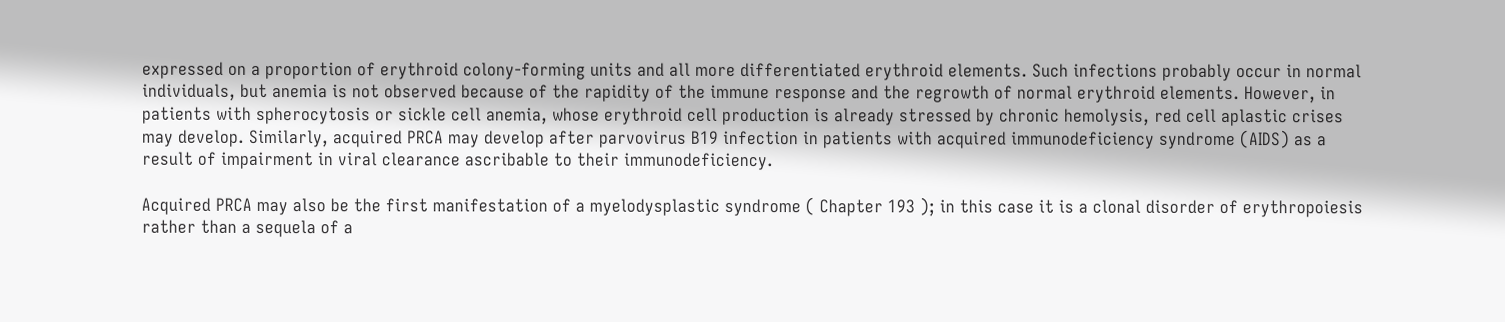expressed on a proportion of erythroid colony-forming units and all more differentiated erythroid elements. Such infections probably occur in normal individuals, but anemia is not observed because of the rapidity of the immune response and the regrowth of normal erythroid elements. However, in patients with spherocytosis or sickle cell anemia, whose erythroid cell production is already stressed by chronic hemolysis, red cell aplastic crises may develop. Similarly, acquired PRCA may develop after parvovirus B19 infection in patients with acquired immunodeficiency syndrome (AIDS) as a result of impairment in viral clearance ascribable to their immunodeficiency.

Acquired PRCA may also be the first manifestation of a myelodysplastic syndrome ( Chapter 193 ); in this case it is a clonal disorder of erythropoiesis rather than a sequela of a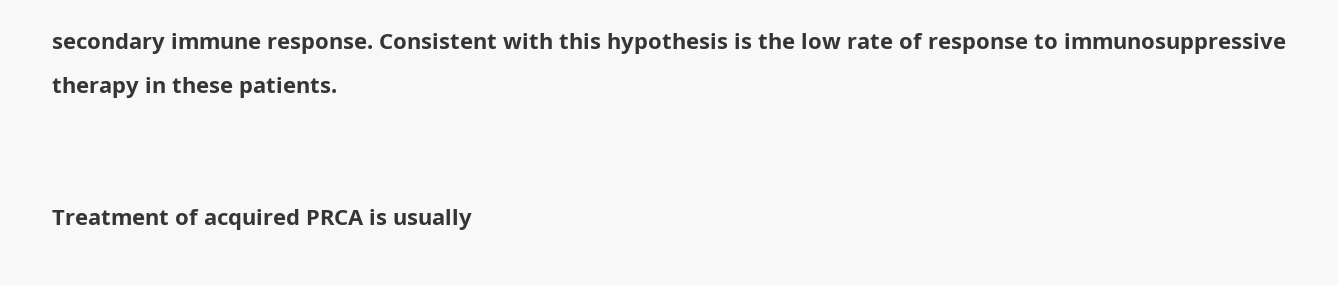secondary immune response. Consistent with this hypothesis is the low rate of response to immunosuppressive therapy in these patients.


Treatment of acquired PRCA is usually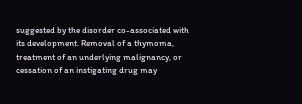suggested by the disorder co-associated with its development. Removal of a thymoma, treatment of an underlying malignancy, or cessation of an instigating drug may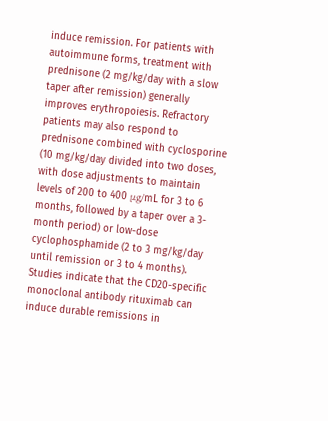induce remission. For patients with autoimmune forms, treatment with prednisone (2 mg/kg/day with a slow taper after remission) generally improves erythropoiesis. Refractory patients may also respond to prednisone combined with cyclosporine (10 mg/kg/day divided into two doses, with dose adjustments to maintain levels of 200 to 400 μg/mL for 3 to 6 months, followed by a taper over a 3-month period) or low-dose cyclophosphamide (2 to 3 mg/kg/day until remission or 3 to 4 months). Studies indicate that the CD20-specific monoclonal antibody rituximab can induce durable remissions in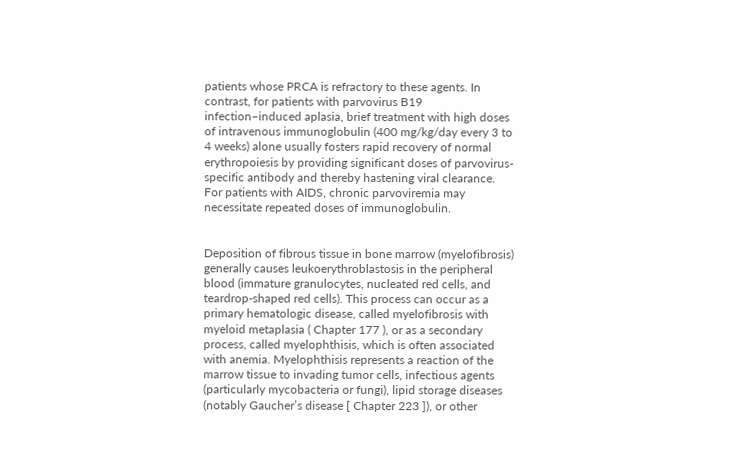patients whose PRCA is refractory to these agents. In contrast, for patients with parvovirus B19 infection–induced aplasia, brief treatment with high doses of intravenous immunoglobulin (400 mg/kg/day every 3 to 4 weeks) alone usually fosters rapid recovery of normal erythropoiesis by providing significant doses of parvovirus-specific antibody and thereby hastening viral clearance. For patients with AIDS, chronic parvoviremia may necessitate repeated doses of immunoglobulin.


Deposition of fibrous tissue in bone marrow (myelofibrosis) generally causes leukoerythroblastosis in the peripheral blood (immature granulocytes, nucleated red cells, and teardrop-shaped red cells). This process can occur as a primary hematologic disease, called myelofibrosis with myeloid metaplasia ( Chapter 177 ), or as a secondary process, called myelophthisis, which is often associated with anemia. Myelophthisis represents a reaction of the marrow tissue to invading tumor cells, infectious agents (particularly mycobacteria or fungi), lipid storage diseases (notably Gaucher’s disease [ Chapter 223 ]), or other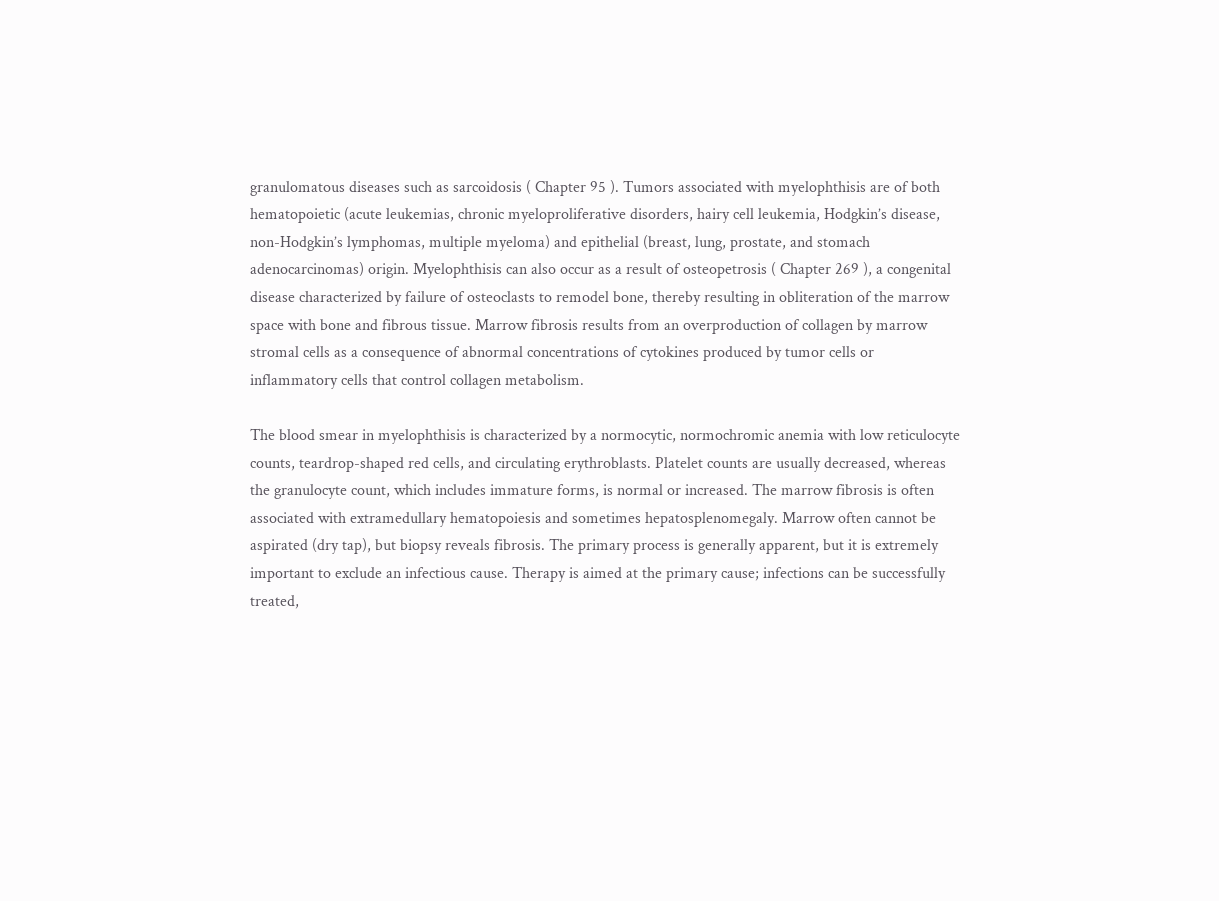granulomatous diseases such as sarcoidosis ( Chapter 95 ). Tumors associated with myelophthisis are of both hematopoietic (acute leukemias, chronic myeloproliferative disorders, hairy cell leukemia, Hodgkin’s disease, non-Hodgkin’s lymphomas, multiple myeloma) and epithelial (breast, lung, prostate, and stomach adenocarcinomas) origin. Myelophthisis can also occur as a result of osteopetrosis ( Chapter 269 ), a congenital disease characterized by failure of osteoclasts to remodel bone, thereby resulting in obliteration of the marrow space with bone and fibrous tissue. Marrow fibrosis results from an overproduction of collagen by marrow stromal cells as a consequence of abnormal concentrations of cytokines produced by tumor cells or inflammatory cells that control collagen metabolism.

The blood smear in myelophthisis is characterized by a normocytic, normochromic anemia with low reticulocyte counts, teardrop-shaped red cells, and circulating erythroblasts. Platelet counts are usually decreased, whereas the granulocyte count, which includes immature forms, is normal or increased. The marrow fibrosis is often associated with extramedullary hematopoiesis and sometimes hepatosplenomegaly. Marrow often cannot be aspirated (dry tap), but biopsy reveals fibrosis. The primary process is generally apparent, but it is extremely important to exclude an infectious cause. Therapy is aimed at the primary cause; infections can be successfully treated,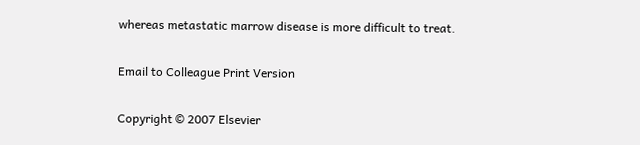whereas metastatic marrow disease is more difficult to treat.

Email to Colleague Print Version

Copyright © 2007 Elsevier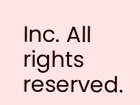Inc. All rights reserved.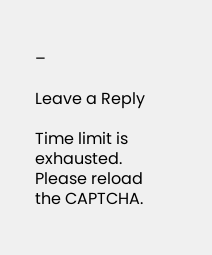–

Leave a Reply

Time limit is exhausted. Please reload the CAPTCHA.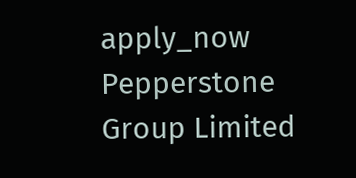apply_now Pepperstone Group Limited